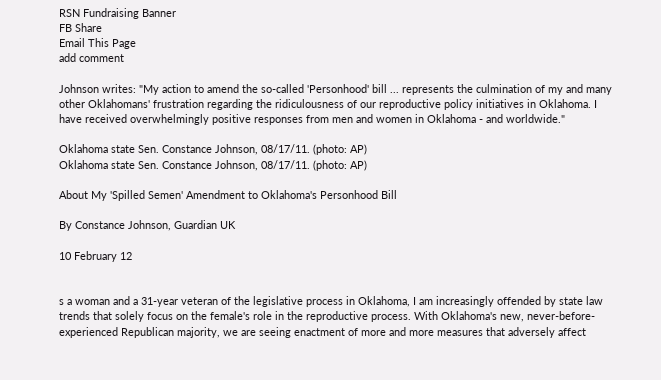RSN Fundraising Banner
FB Share
Email This Page
add comment

Johnson writes: "My action to amend the so-called 'Personhood' bill ... represents the culmination of my and many other Oklahomans' frustration regarding the ridiculousness of our reproductive policy initiatives in Oklahoma. I have received overwhelmingly positive responses from men and women in Oklahoma - and worldwide."

Oklahoma state Sen. Constance Johnson, 08/17/11. (photo: AP)
Oklahoma state Sen. Constance Johnson, 08/17/11. (photo: AP)

About My 'Spilled Semen' Amendment to Oklahoma's Personhood Bill

By Constance Johnson, Guardian UK

10 February 12


s a woman and a 31-year veteran of the legislative process in Oklahoma, I am increasingly offended by state law trends that solely focus on the female's role in the reproductive process. With Oklahoma's new, never-before-experienced Republican majority, we are seeing enactment of more and more measures that adversely affect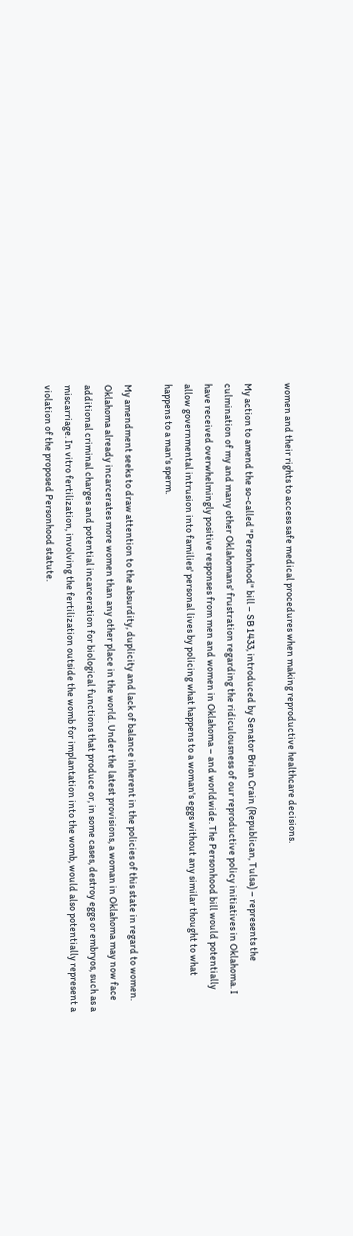women and their rights to access safe medical procedures when making reproductive healthcare decisions.

My action to amend the so-called "Personhood" bill – SB 1433, introduced by Senator Brian Crain (Republican, Tulsa) – represents the culmination of my and many other Oklahomans' frustration regarding the ridiculousness of our reproductive policy initiatives in Oklahoma. I have received overwhelmingly positive responses from men and women in Oklahoma – and worldwide. The Personhood bill would potentially allow governmental intrusion into families' personal lives by policing what happens to a woman's eggs without any similar thought to what happens to a man's sperm.

My amendment seeks to draw attention to the absurdity, duplicity and lack of balance inherent in the policies of this state in regard to women. Oklahoma already incarcerates more women than any other place in the world. Under the latest provisions, a woman in Oklahoma may now face additional criminal charges and potential incarceration for biological functions that produce or, in some cases, destroy eggs or embryos, such as a miscarriage. In vitro fertilization, involving the fertilization outside the womb for implantation into the womb, would also potentially represent a violation of the proposed Personhood statute.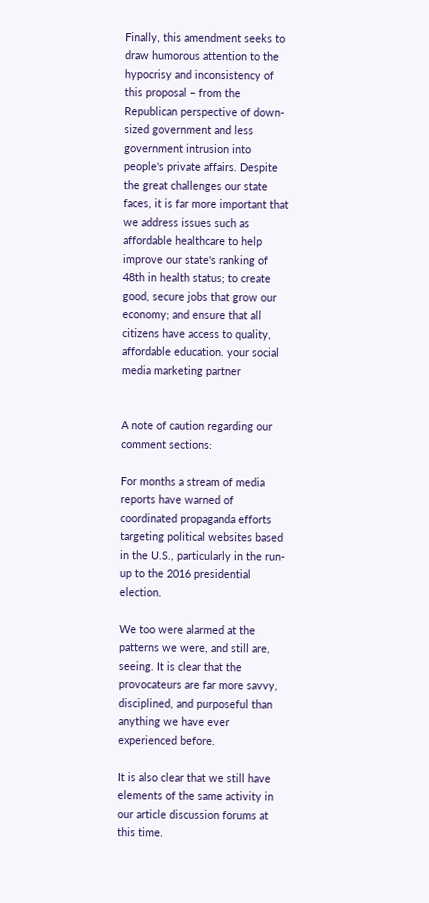Finally, this amendment seeks to draw humorous attention to the hypocrisy and inconsistency of this proposal – from the Republican perspective of down-sized government and less government intrusion into people's private affairs. Despite the great challenges our state faces, it is far more important that we address issues such as affordable healthcare to help improve our state's ranking of 48th in health status; to create good, secure jobs that grow our economy; and ensure that all citizens have access to quality, affordable education. your social media marketing partner


A note of caution regarding our comment sections:

For months a stream of media reports have warned of coordinated propaganda efforts targeting political websites based in the U.S., particularly in the run-up to the 2016 presidential election.

We too were alarmed at the patterns we were, and still are, seeing. It is clear that the provocateurs are far more savvy, disciplined, and purposeful than anything we have ever experienced before.

It is also clear that we still have elements of the same activity in our article discussion forums at this time.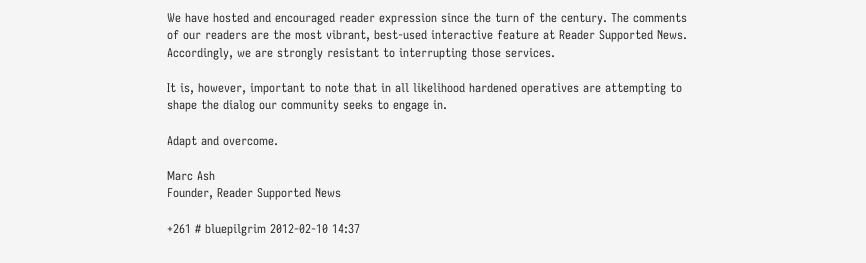We have hosted and encouraged reader expression since the turn of the century. The comments of our readers are the most vibrant, best-used interactive feature at Reader Supported News. Accordingly, we are strongly resistant to interrupting those services.

It is, however, important to note that in all likelihood hardened operatives are attempting to shape the dialog our community seeks to engage in.

Adapt and overcome.

Marc Ash
Founder, Reader Supported News

+261 # bluepilgrim 2012-02-10 14:37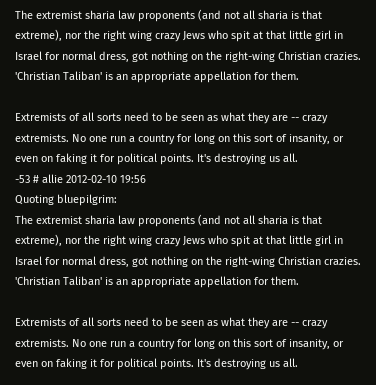The extremist sharia law proponents (and not all sharia is that extreme), nor the right wing crazy Jews who spit at that little girl in Israel for normal dress, got nothing on the right-wing Christian crazies. 'Christian Taliban' is an appropriate appellation for them.

Extremists of all sorts need to be seen as what they are -- crazy extremists. No one run a country for long on this sort of insanity, or even on faking it for political points. It's destroying us all.
-53 # allie 2012-02-10 19:56
Quoting bluepilgrim:
The extremist sharia law proponents (and not all sharia is that extreme), nor the right wing crazy Jews who spit at that little girl in Israel for normal dress, got nothing on the right-wing Christian crazies. 'Christian Taliban' is an appropriate appellation for them.

Extremists of all sorts need to be seen as what they are -- crazy extremists. No one run a country for long on this sort of insanity, or even on faking it for political points. It's destroying us all.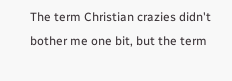The term Christian crazies didn't bother me one bit, but the term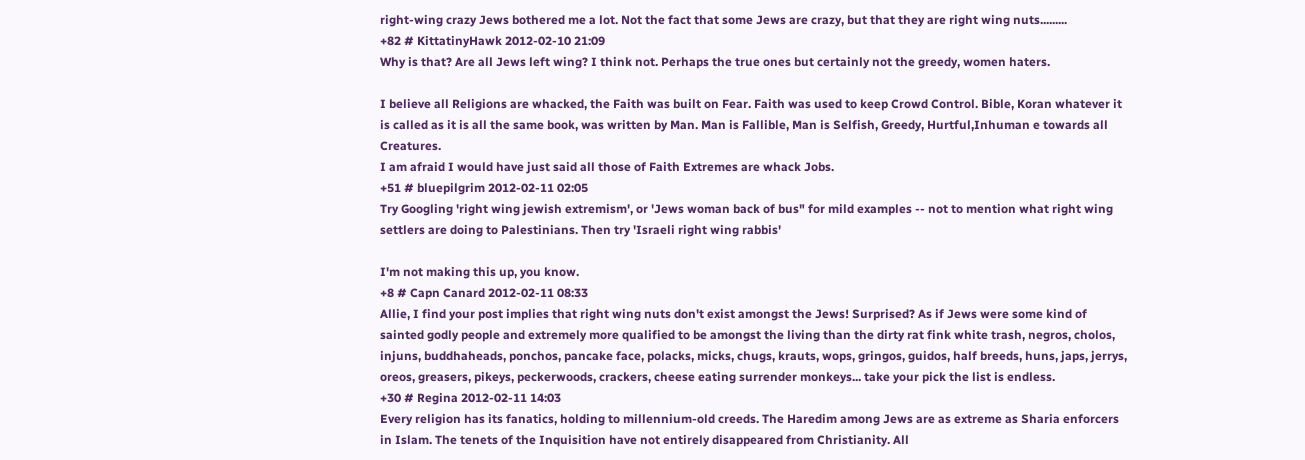right-wing crazy Jews bothered me a lot. Not the fact that some Jews are crazy, but that they are right wing nuts.........
+82 # KittatinyHawk 2012-02-10 21:09
Why is that? Are all Jews left wing? I think not. Perhaps the true ones but certainly not the greedy, women haters.

I believe all Religions are whacked, the Faith was built on Fear. Faith was used to keep Crowd Control. Bible, Koran whatever it is called as it is all the same book, was written by Man. Man is Fallible, Man is Selfish, Greedy, Hurtful,Inhuman e towards all Creatures.
I am afraid I would have just said all those of Faith Extremes are whack Jobs.
+51 # bluepilgrim 2012-02-11 02:05
Try Googling 'right wing jewish extremism', or 'Jews woman back of bus" for mild examples -- not to mention what right wing settlers are doing to Palestinians. Then try 'Israeli right wing rabbis'

I'm not making this up, you know.
+8 # Capn Canard 2012-02-11 08:33
Allie, I find your post implies that right wing nuts don't exist amongst the Jews! Surprised? As if Jews were some kind of sainted godly people and extremely more qualified to be amongst the living than the dirty rat fink white trash, negros, cholos, injuns, buddhaheads, ponchos, pancake face, polacks, micks, chugs, krauts, wops, gringos, guidos, half breeds, huns, japs, jerrys, oreos, greasers, pikeys, peckerwoods, crackers, cheese eating surrender monkeys... take your pick the list is endless.
+30 # Regina 2012-02-11 14:03
Every religion has its fanatics, holding to millennium-old creeds. The Haredim among Jews are as extreme as Sharia enforcers in Islam. The tenets of the Inquisition have not entirely disappeared from Christianity. All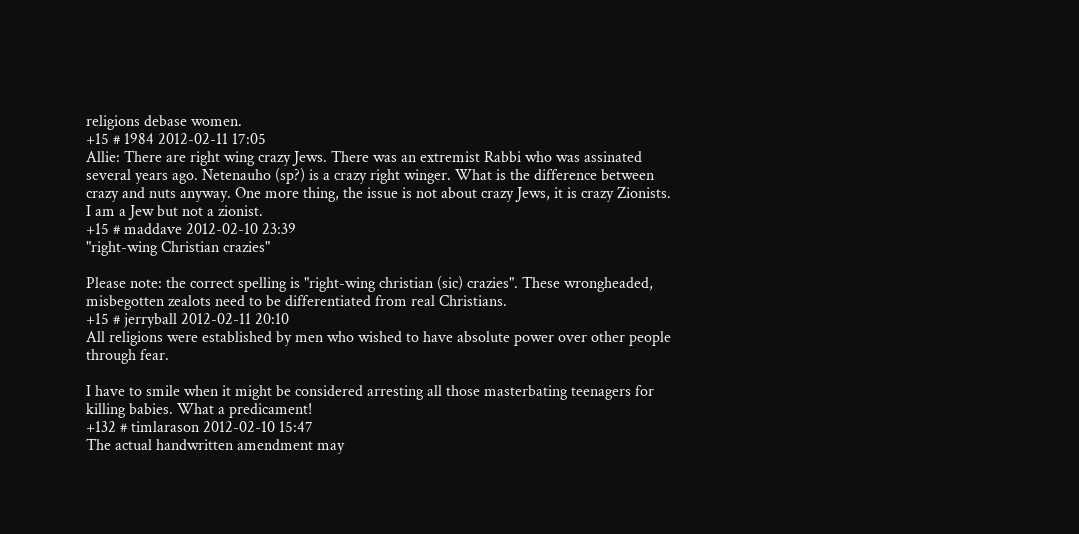religions debase women.
+15 # 1984 2012-02-11 17:05
Allie: There are right wing crazy Jews. There was an extremist Rabbi who was assinated several years ago. Netenauho (sp?) is a crazy right winger. What is the difference between crazy and nuts anyway. One more thing, the issue is not about crazy Jews, it is crazy Zionists. I am a Jew but not a zionist.
+15 # maddave 2012-02-10 23:39
"right-wing Christian crazies"

Please note: the correct spelling is "right-wing christian (sic) crazies". These wrongheaded, misbegotten zealots need to be differentiated from real Christians.
+15 # jerryball 2012-02-11 20:10
All religions were established by men who wished to have absolute power over other people through fear.

I have to smile when it might be considered arresting all those masterbating teenagers for killing babies. What a predicament!
+132 # timlarason 2012-02-10 15:47
The actual handwritten amendment may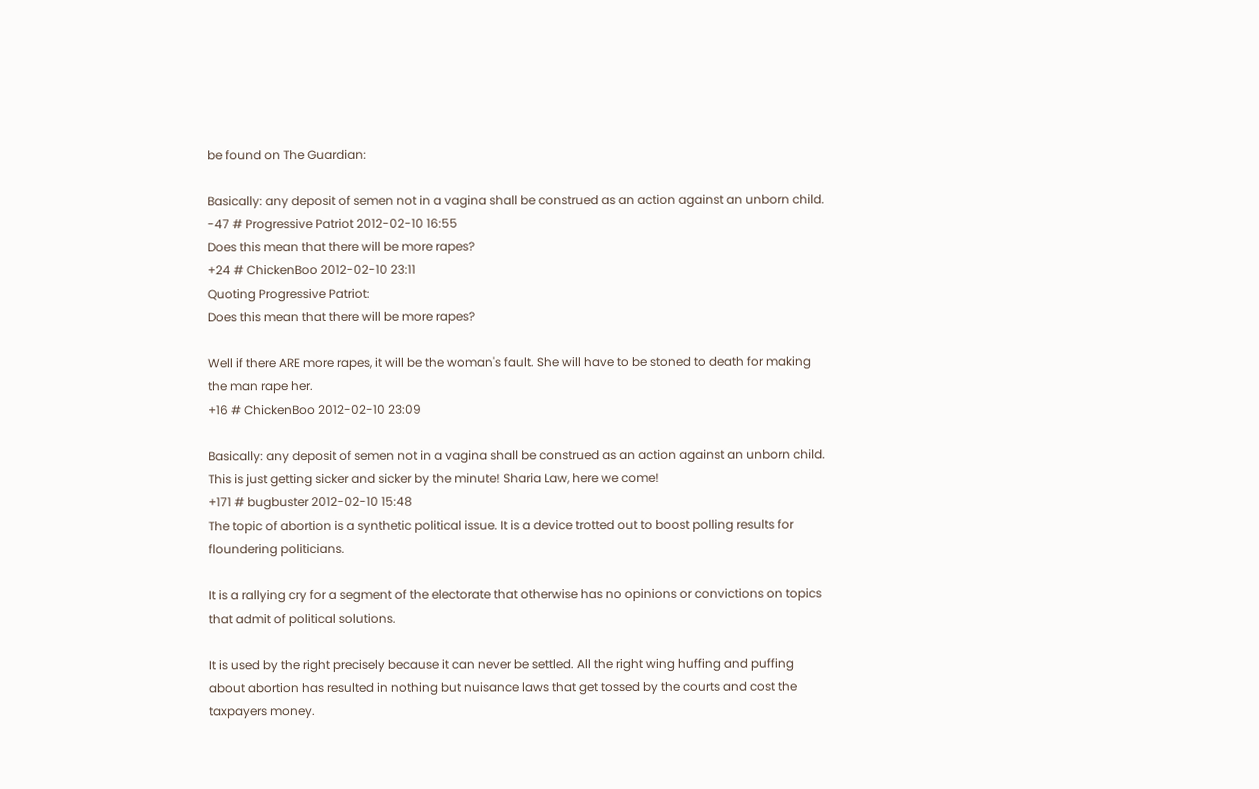be found on The Guardian:

Basically: any deposit of semen not in a vagina shall be construed as an action against an unborn child.
-47 # Progressive Patriot 2012-02-10 16:55
Does this mean that there will be more rapes?
+24 # ChickenBoo 2012-02-10 23:11
Quoting Progressive Patriot:
Does this mean that there will be more rapes?

Well if there ARE more rapes, it will be the woman's fault. She will have to be stoned to death for making the man rape her.
+16 # ChickenBoo 2012-02-10 23:09

Basically: any deposit of semen not in a vagina shall be construed as an action against an unborn child.
This is just getting sicker and sicker by the minute! Sharia Law, here we come!
+171 # bugbuster 2012-02-10 15:48
The topic of abortion is a synthetic political issue. It is a device trotted out to boost polling results for floundering politicians.

It is a rallying cry for a segment of the electorate that otherwise has no opinions or convictions on topics that admit of political solutions.

It is used by the right precisely because it can never be settled. All the right wing huffing and puffing about abortion has resulted in nothing but nuisance laws that get tossed by the courts and cost the taxpayers money.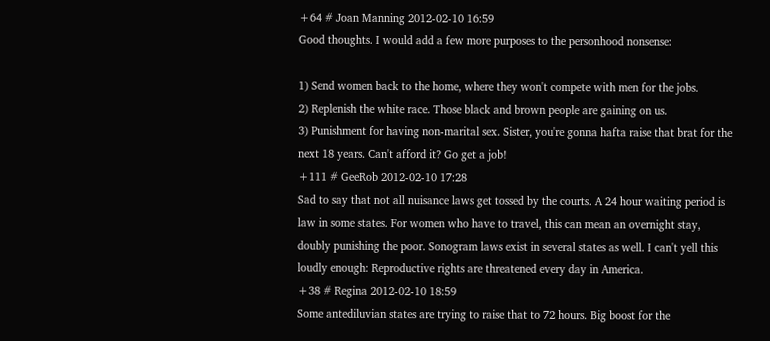+64 # Joan Manning 2012-02-10 16:59
Good thoughts. I would add a few more purposes to the personhood nonsense:

1) Send women back to the home, where they won't compete with men for the jobs.
2) Replenish the white race. Those black and brown people are gaining on us.
3) Punishment for having non-marital sex. Sister, you're gonna hafta raise that brat for the next 18 years. Can't afford it? Go get a job!
+111 # GeeRob 2012-02-10 17:28
Sad to say that not all nuisance laws get tossed by the courts. A 24 hour waiting period is law in some states. For women who have to travel, this can mean an overnight stay, doubly punishing the poor. Sonogram laws exist in several states as well. I can't yell this loudly enough: Reproductive rights are threatened every day in America.
+38 # Regina 2012-02-10 18:59
Some antediluvian states are trying to raise that to 72 hours. Big boost for the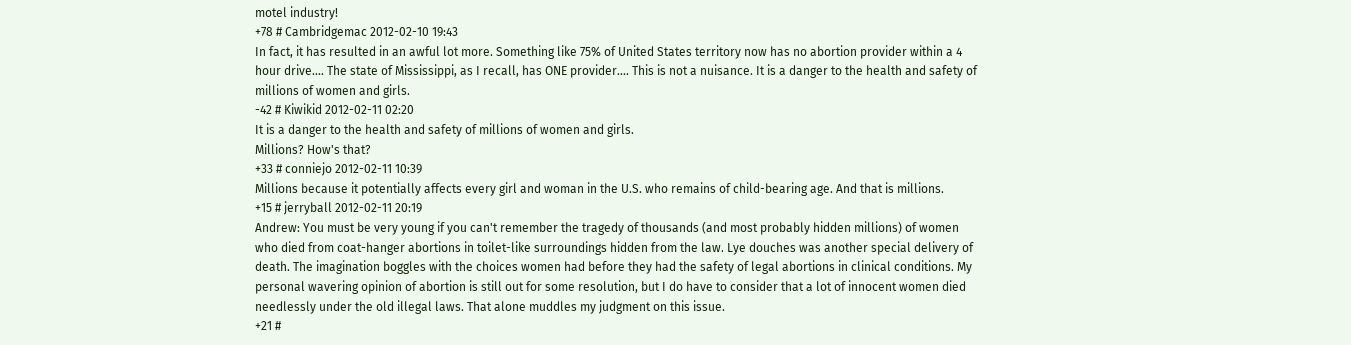motel industry!
+78 # Cambridgemac 2012-02-10 19:43
In fact, it has resulted in an awful lot more. Something like 75% of United States territory now has no abortion provider within a 4 hour drive.... The state of Mississippi, as I recall, has ONE provider.... This is not a nuisance. It is a danger to the health and safety of millions of women and girls.
-42 # Kiwikid 2012-02-11 02:20
It is a danger to the health and safety of millions of women and girls.
Millions? How's that?
+33 # conniejo 2012-02-11 10:39
Millions because it potentially affects every girl and woman in the U.S. who remains of child-bearing age. And that is millions.
+15 # jerryball 2012-02-11 20:19
Andrew: You must be very young if you can't remember the tragedy of thousands (and most probably hidden millions) of women who died from coat-hanger abortions in toilet-like surroundings hidden from the law. Lye douches was another special delivery of death. The imagination boggles with the choices women had before they had the safety of legal abortions in clinical conditions. My personal wavering opinion of abortion is still out for some resolution, but I do have to consider that a lot of innocent women died needlessly under the old illegal laws. That alone muddles my judgment on this issue.
+21 #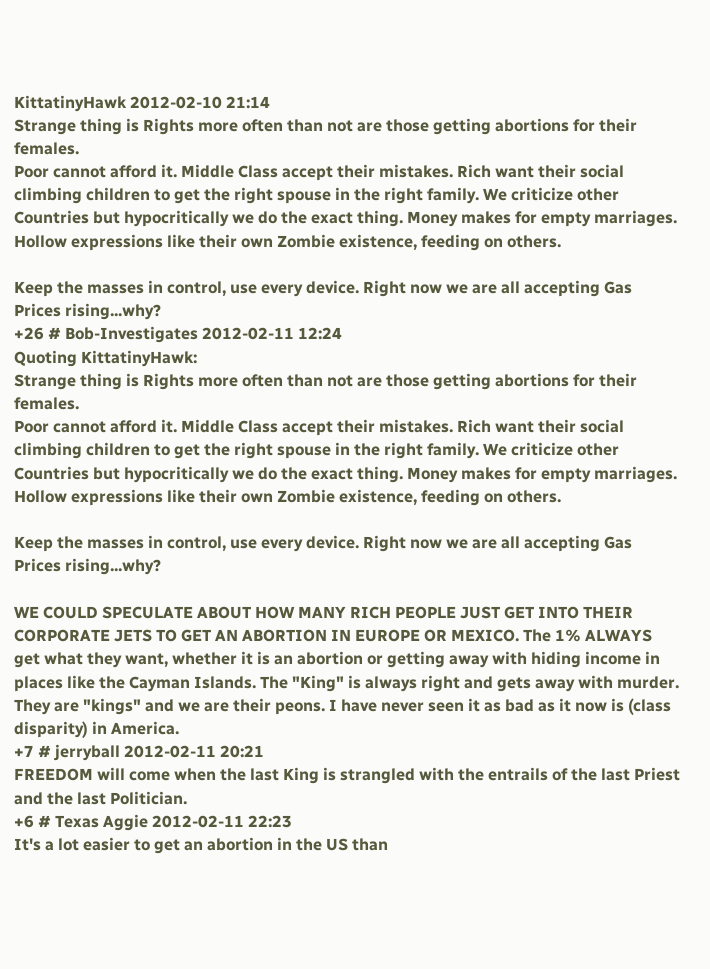KittatinyHawk 2012-02-10 21:14
Strange thing is Rights more often than not are those getting abortions for their females.
Poor cannot afford it. Middle Class accept their mistakes. Rich want their social climbing children to get the right spouse in the right family. We criticize other Countries but hypocritically we do the exact thing. Money makes for empty marriages. Hollow expressions like their own Zombie existence, feeding on others.

Keep the masses in control, use every device. Right now we are all accepting Gas Prices rising...why?
+26 # Bob-Investigates 2012-02-11 12:24
Quoting KittatinyHawk:
Strange thing is Rights more often than not are those getting abortions for their females.
Poor cannot afford it. Middle Class accept their mistakes. Rich want their social climbing children to get the right spouse in the right family. We criticize other Countries but hypocritically we do the exact thing. Money makes for empty marriages. Hollow expressions like their own Zombie existence, feeding on others.

Keep the masses in control, use every device. Right now we are all accepting Gas Prices rising...why?

WE COULD SPECULATE ABOUT HOW MANY RICH PEOPLE JUST GET INTO THEIR CORPORATE JETS TO GET AN ABORTION IN EUROPE OR MEXICO. The 1% ALWAYS get what they want, whether it is an abortion or getting away with hiding income in places like the Cayman Islands. The "King" is always right and gets away with murder. They are "kings" and we are their peons. I have never seen it as bad as it now is (class disparity) in America.
+7 # jerryball 2012-02-11 20:21
FREEDOM will come when the last King is strangled with the entrails of the last Priest and the last Politician.
+6 # Texas Aggie 2012-02-11 22:23
It's a lot easier to get an abortion in the US than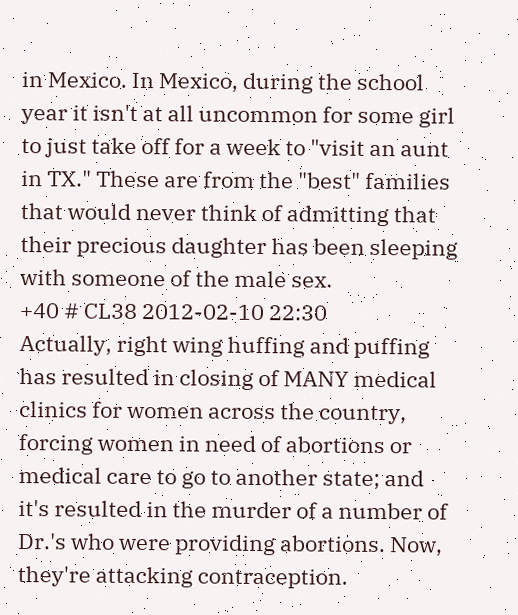in Mexico. In Mexico, during the school year it isn't at all uncommon for some girl to just take off for a week to "visit an aunt in TX." These are from the "best" families that would never think of admitting that their precious daughter has been sleeping with someone of the male sex.
+40 # CL38 2012-02-10 22:30
Actually, right wing huffing and puffing has resulted in closing of MANY medical clinics for women across the country, forcing women in need of abortions or medical care to go to another state; and it's resulted in the murder of a number of Dr.'s who were providing abortions. Now, they're attacking contraception.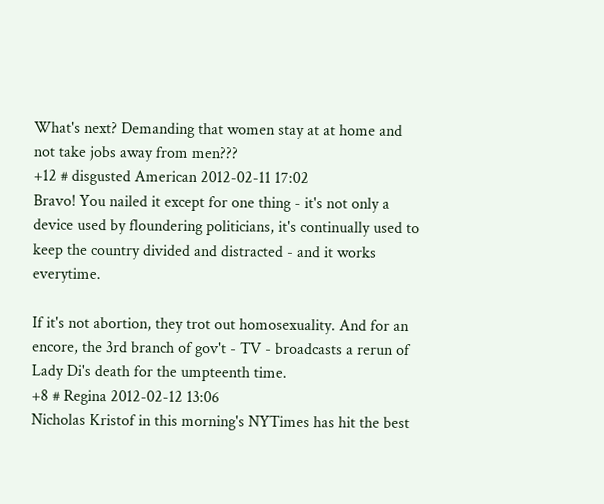What's next? Demanding that women stay at at home and not take jobs away from men???
+12 # disgusted American 2012-02-11 17:02
Bravo! You nailed it except for one thing - it's not only a device used by floundering politicians, it's continually used to keep the country divided and distracted - and it works everytime.

If it's not abortion, they trot out homosexuality. And for an encore, the 3rd branch of gov't - TV - broadcasts a rerun of Lady Di's death for the umpteenth time.
+8 # Regina 2012-02-12 13:06
Nicholas Kristof in this morning's NYTimes has hit the best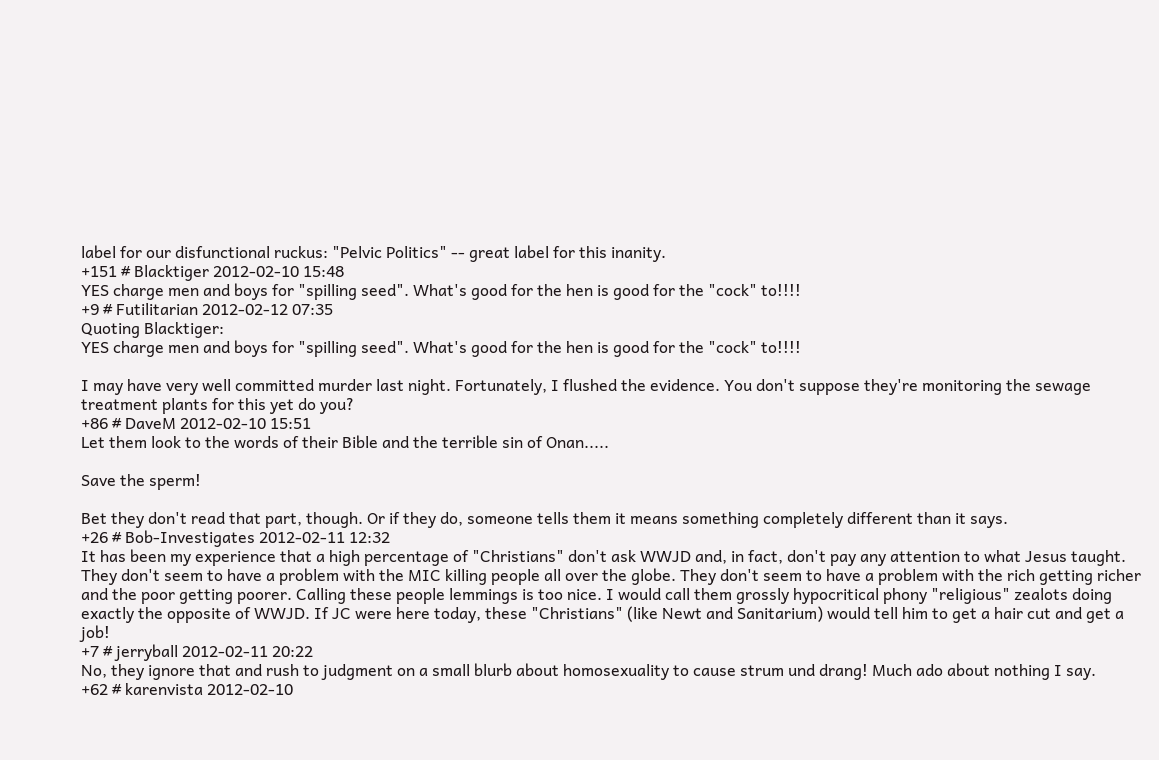label for our disfunctional ruckus: "Pelvic Politics" -- great label for this inanity.
+151 # Blacktiger 2012-02-10 15:48
YES charge men and boys for "spilling seed". What's good for the hen is good for the "cock" to!!!!
+9 # Futilitarian 2012-02-12 07:35
Quoting Blacktiger:
YES charge men and boys for "spilling seed". What's good for the hen is good for the "cock" to!!!!

I may have very well committed murder last night. Fortunately, I flushed the evidence. You don't suppose they're monitoring the sewage treatment plants for this yet do you?
+86 # DaveM 2012-02-10 15:51
Let them look to the words of their Bible and the terrible sin of Onan.....

Save the sperm!

Bet they don't read that part, though. Or if they do, someone tells them it means something completely different than it says.
+26 # Bob-Investigates 2012-02-11 12:32
It has been my experience that a high percentage of "Christians" don't ask WWJD and, in fact, don't pay any attention to what Jesus taught. They don't seem to have a problem with the MIC killing people all over the globe. They don't seem to have a problem with the rich getting richer and the poor getting poorer. Calling these people lemmings is too nice. I would call them grossly hypocritical phony "religious" zealots doing exactly the opposite of WWJD. If JC were here today, these "Christians" (like Newt and Sanitarium) would tell him to get a hair cut and get a job!
+7 # jerryball 2012-02-11 20:22
No, they ignore that and rush to judgment on a small blurb about homosexuality to cause strum und drang! Much ado about nothing I say.
+62 # karenvista 2012-02-10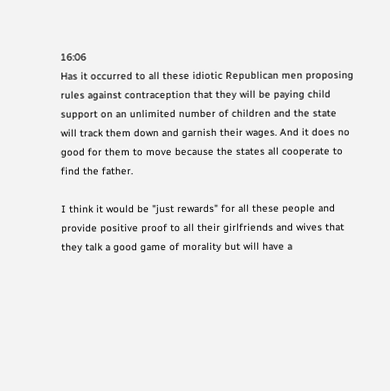16:06
Has it occurred to all these idiotic Republican men proposing rules against contraception that they will be paying child support on an unlimited number of children and the state will track them down and garnish their wages. And it does no good for them to move because the states all cooperate to find the father.

I think it would be "just rewards" for all these people and provide positive proof to all their girlfriends and wives that they talk a good game of morality but will have a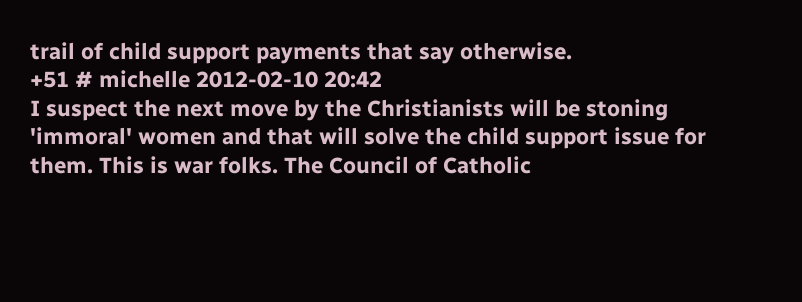trail of child support payments that say otherwise.
+51 # michelle 2012-02-10 20:42
I suspect the next move by the Christianists will be stoning 'immoral' women and that will solve the child support issue for them. This is war folks. The Council of Catholic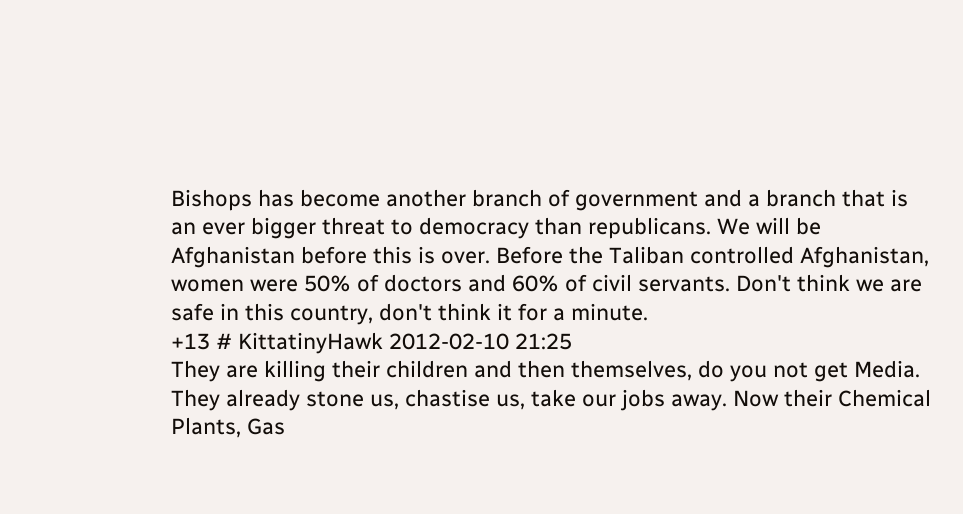Bishops has become another branch of government and a branch that is an ever bigger threat to democracy than republicans. We will be Afghanistan before this is over. Before the Taliban controlled Afghanistan, women were 50% of doctors and 60% of civil servants. Don't think we are safe in this country, don't think it for a minute.
+13 # KittatinyHawk 2012-02-10 21:25
They are killing their children and then themselves, do you not get Media.
They already stone us, chastise us, take our jobs away. Now their Chemical Plants, Gas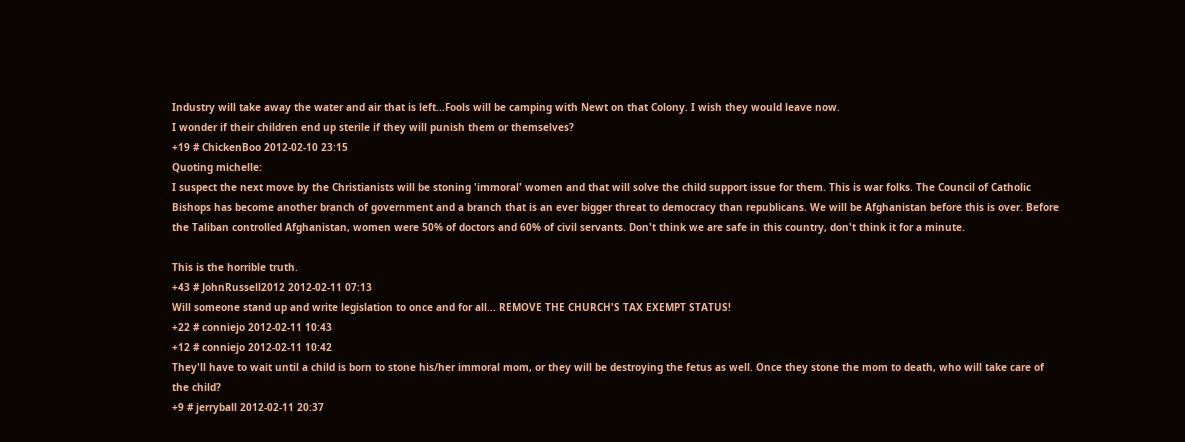Industry will take away the water and air that is left...Fools will be camping with Newt on that Colony. I wish they would leave now.
I wonder if their children end up sterile if they will punish them or themselves?
+19 # ChickenBoo 2012-02-10 23:15
Quoting michelle:
I suspect the next move by the Christianists will be stoning 'immoral' women and that will solve the child support issue for them. This is war folks. The Council of Catholic Bishops has become another branch of government and a branch that is an ever bigger threat to democracy than republicans. We will be Afghanistan before this is over. Before the Taliban controlled Afghanistan, women were 50% of doctors and 60% of civil servants. Don't think we are safe in this country, don't think it for a minute.

This is the horrible truth.
+43 # JohnRussell2012 2012-02-11 07:13
Will someone stand up and write legislation to once and for all... REMOVE THE CHURCH'S TAX EXEMPT STATUS!
+22 # conniejo 2012-02-11 10:43
+12 # conniejo 2012-02-11 10:42
They'll have to wait until a child is born to stone his/her immoral mom, or they will be destroying the fetus as well. Once they stone the mom to death, who will take care of the child?
+9 # jerryball 2012-02-11 20:37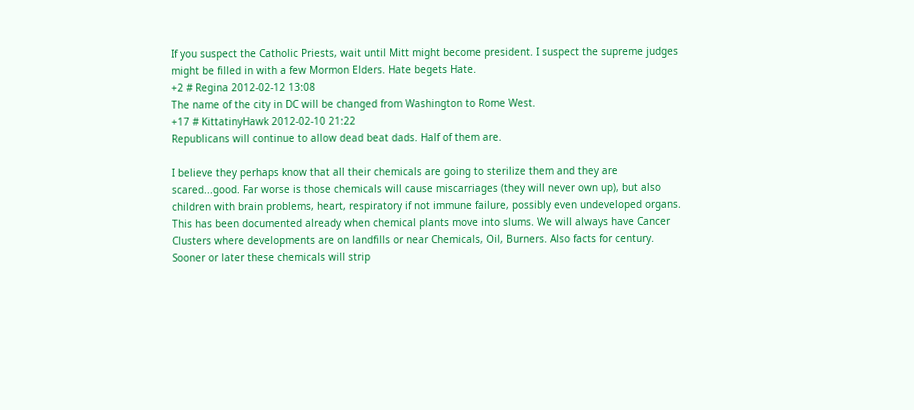If you suspect the Catholic Priests, wait until Mitt might become president. I suspect the supreme judges might be filled in with a few Mormon Elders. Hate begets Hate.
+2 # Regina 2012-02-12 13:08
The name of the city in DC will be changed from Washington to Rome West.
+17 # KittatinyHawk 2012-02-10 21:22
Republicans will continue to allow dead beat dads. Half of them are.

I believe they perhaps know that all their chemicals are going to sterilize them and they are scared...good. Far worse is those chemicals will cause miscarriages (they will never own up), but also children with brain problems, heart, respiratory if not immune failure, possibly even undeveloped organs.
This has been documented already when chemical plants move into slums. We will always have Cancer Clusters where developments are on landfills or near Chemicals, Oil, Burners. Also facts for century. Sooner or later these chemicals will strip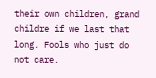their own children, grand childre if we last that long. Fools who just do not care.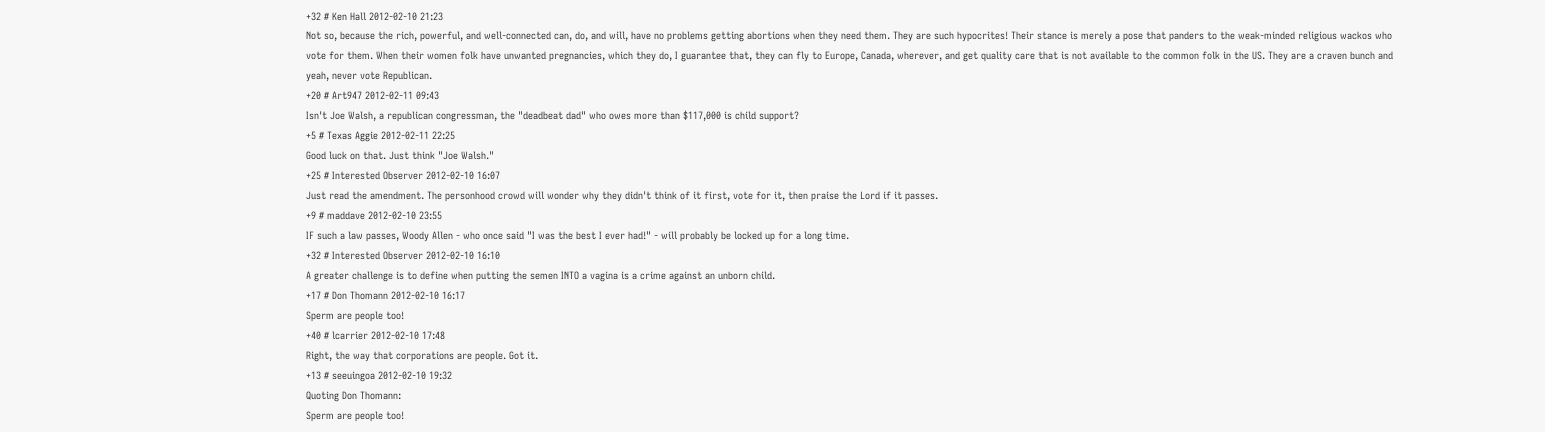+32 # Ken Hall 2012-02-10 21:23
Not so, because the rich, powerful, and well-connected can, do, and will, have no problems getting abortions when they need them. They are such hypocrites! Their stance is merely a pose that panders to the weak-minded religious wackos who vote for them. When their women folk have unwanted pregnancies, which they do, I guarantee that, they can fly to Europe, Canada, wherever, and get quality care that is not available to the common folk in the US. They are a craven bunch and yeah, never vote Republican.
+20 # Art947 2012-02-11 09:43
Isn't Joe Walsh, a republican congressman, the "deadbeat dad" who owes more than $117,000 is child support?
+5 # Texas Aggie 2012-02-11 22:25
Good luck on that. Just think "Joe Walsh."
+25 # Interested Observer 2012-02-10 16:07
Just read the amendment. The personhood crowd will wonder why they didn't think of it first, vote for it, then praise the Lord if it passes.
+9 # maddave 2012-02-10 23:55
IF such a law passes, Woody Allen - who once said "I was the best I ever had!" - will probably be locked up for a long time.
+32 # Interested Observer 2012-02-10 16:10
A greater challenge is to define when putting the semen INTO a vagina is a crime against an unborn child.
+17 # Don Thomann 2012-02-10 16:17
Sperm are people too!
+40 # lcarrier 2012-02-10 17:48
Right, the way that corporations are people. Got it.
+13 # seeuingoa 2012-02-10 19:32
Quoting Don Thomann:
Sperm are people too!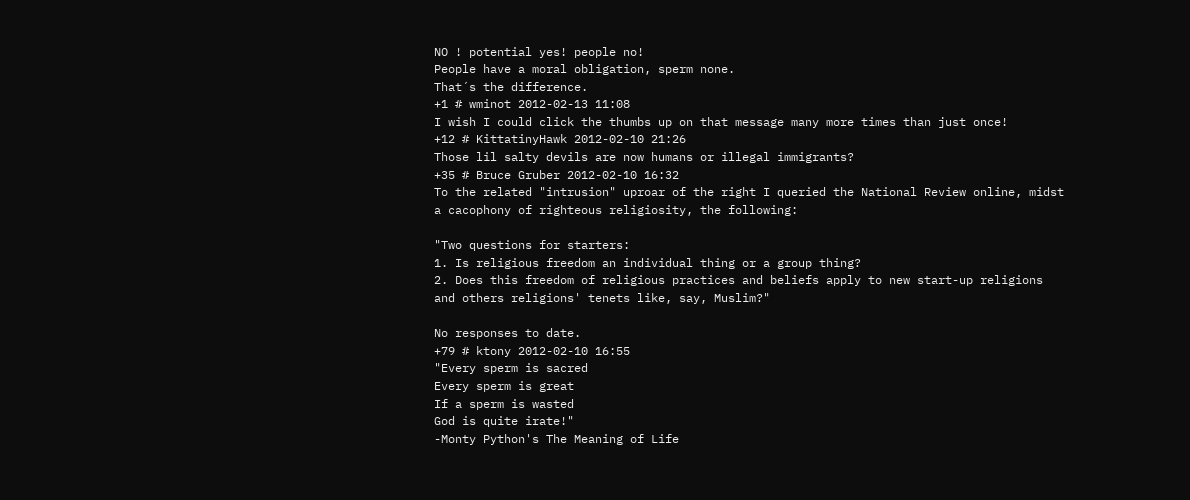NO ! potential yes! people no!
People have a moral obligation, sperm none.
That´s the difference.
+1 # wminot 2012-02-13 11:08
I wish I could click the thumbs up on that message many more times than just once!
+12 # KittatinyHawk 2012-02-10 21:26
Those lil salty devils are now humans or illegal immigrants?
+35 # Bruce Gruber 2012-02-10 16:32
To the related "intrusion" uproar of the right I queried the National Review online, midst a cacophony of righteous religiosity, the following:

"Two questions for starters:
1. Is religious freedom an individual thing or a group thing?
2. Does this freedom of religious practices and beliefs apply to new start-up religions and others religions' tenets like, say, Muslim?"

No responses to date.
+79 # ktony 2012-02-10 16:55
"Every sperm is sacred
Every sperm is great
If a sperm is wasted
God is quite irate!"
-Monty Python's The Meaning of Life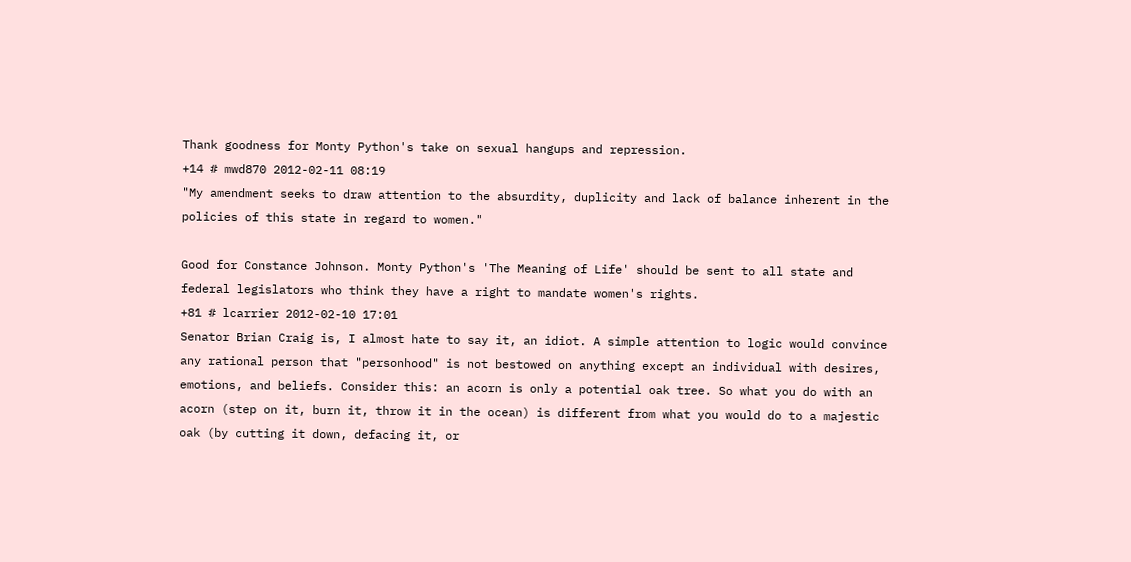Thank goodness for Monty Python's take on sexual hangups and repression.
+14 # mwd870 2012-02-11 08:19
"My amendment seeks to draw attention to the absurdity, duplicity and lack of balance inherent in the policies of this state in regard to women."

Good for Constance Johnson. Monty Python's 'The Meaning of Life' should be sent to all state and federal legislators who think they have a right to mandate women's rights.
+81 # lcarrier 2012-02-10 17:01
Senator Brian Craig is, I almost hate to say it, an idiot. A simple attention to logic would convince any rational person that "personhood" is not bestowed on anything except an individual with desires, emotions, and beliefs. Consider this: an acorn is only a potential oak tree. So what you do with an acorn (step on it, burn it, throw it in the ocean) is different from what you would do to a majestic oak (by cutting it down, defacing it, or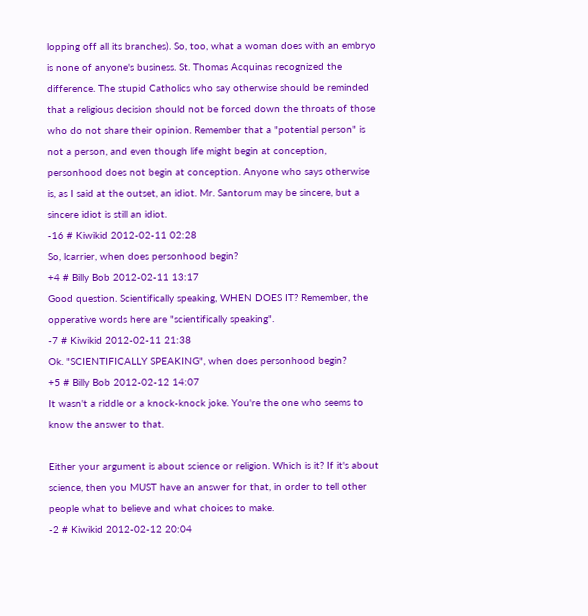lopping off all its branches). So, too, what a woman does with an embryo is none of anyone's business. St. Thomas Acquinas recognized the difference. The stupid Catholics who say otherwise should be reminded that a religious decision should not be forced down the throats of those who do not share their opinion. Remember that a "potential person" is not a person, and even though life might begin at conception, personhood does not begin at conception. Anyone who says otherwise is, as I said at the outset, an idiot. Mr. Santorum may be sincere, but a sincere idiot is still an idiot.
-16 # Kiwikid 2012-02-11 02:28
So, lcarrier, when does personhood begin?
+4 # Billy Bob 2012-02-11 13:17
Good question. Scientifically speaking, WHEN DOES IT? Remember, the opperative words here are "scientifically speaking".
-7 # Kiwikid 2012-02-11 21:38
Ok. "SCIENTIFICALLY SPEAKING", when does personhood begin?
+5 # Billy Bob 2012-02-12 14:07
It wasn't a riddle or a knock-knock joke. You're the one who seems to know the answer to that.

Either your argument is about science or religion. Which is it? If it's about science, then you MUST have an answer for that, in order to tell other people what to believe and what choices to make.
-2 # Kiwikid 2012-02-12 20:04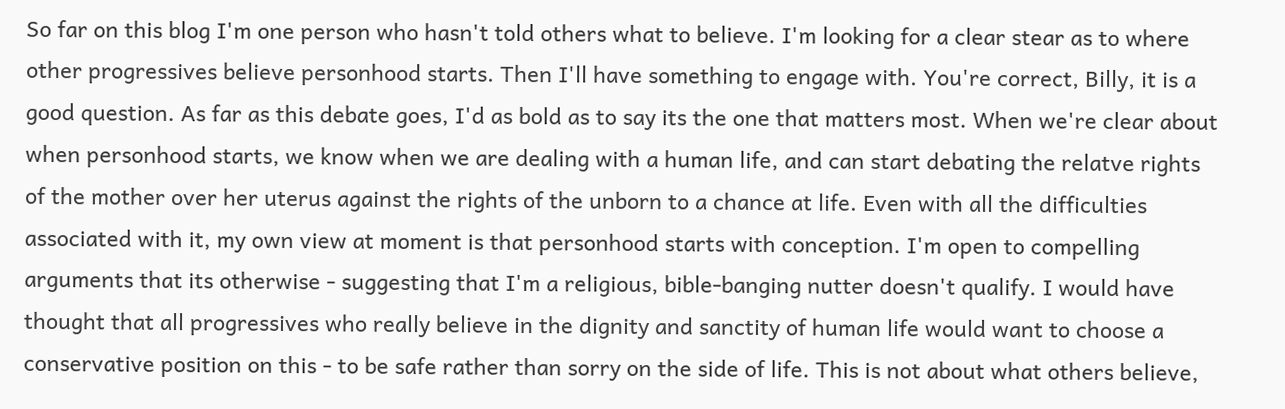So far on this blog I'm one person who hasn't told others what to believe. I'm looking for a clear stear as to where other progressives believe personhood starts. Then I'll have something to engage with. You're correct, Billy, it is a good question. As far as this debate goes, I'd as bold as to say its the one that matters most. When we're clear about when personhood starts, we know when we are dealing with a human life, and can start debating the relatve rights of the mother over her uterus against the rights of the unborn to a chance at life. Even with all the difficulties associated with it, my own view at moment is that personhood starts with conception. I'm open to compelling arguments that its otherwise - suggesting that I'm a religious, bible-banging nutter doesn't qualify. I would have thought that all progressives who really believe in the dignity and sanctity of human life would want to choose a conservative position on this - to be safe rather than sorry on the side of life. This is not about what others believe,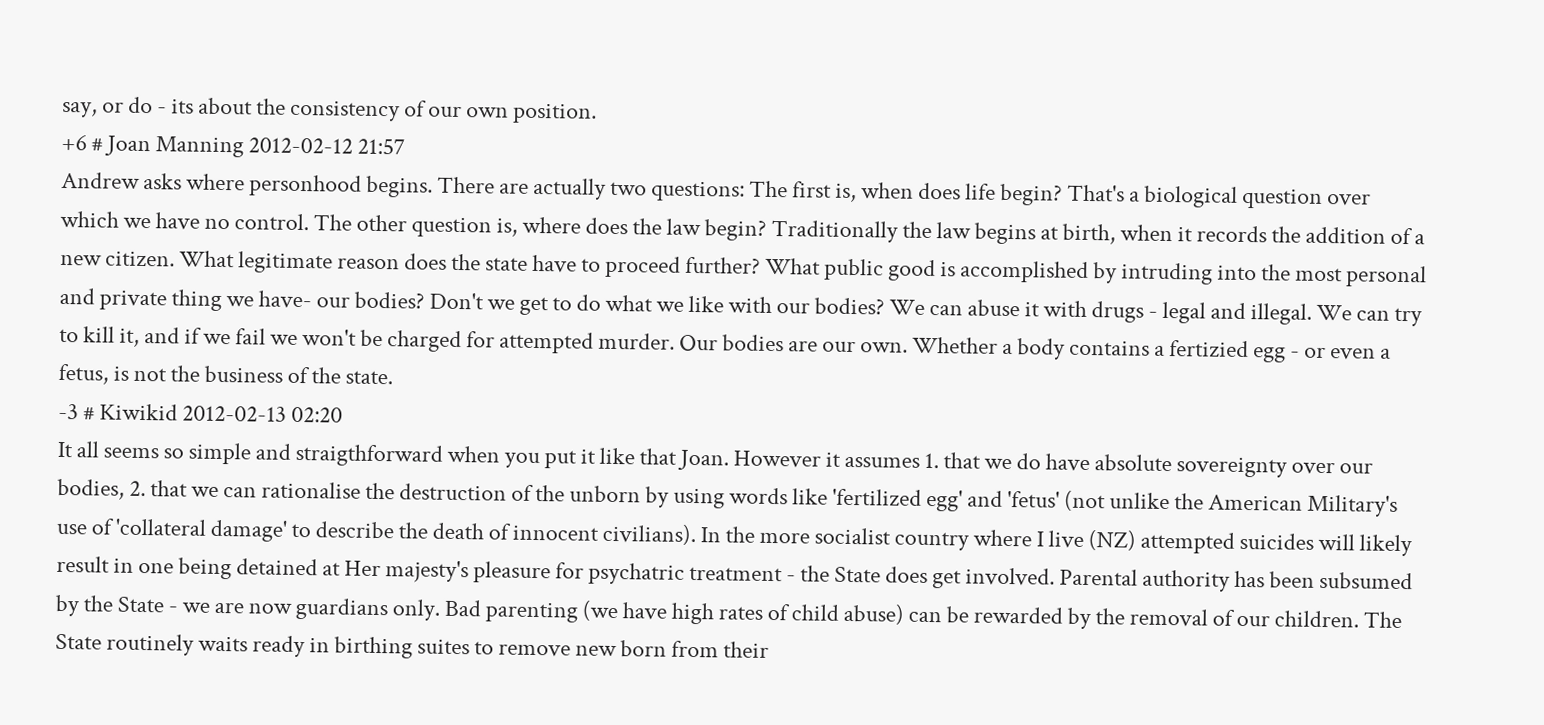say, or do - its about the consistency of our own position.
+6 # Joan Manning 2012-02-12 21:57
Andrew asks where personhood begins. There are actually two questions: The first is, when does life begin? That's a biological question over which we have no control. The other question is, where does the law begin? Traditionally the law begins at birth, when it records the addition of a new citizen. What legitimate reason does the state have to proceed further? What public good is accomplished by intruding into the most personal and private thing we have- our bodies? Don't we get to do what we like with our bodies? We can abuse it with drugs - legal and illegal. We can try to kill it, and if we fail we won't be charged for attempted murder. Our bodies are our own. Whether a body contains a fertizied egg - or even a fetus, is not the business of the state.
-3 # Kiwikid 2012-02-13 02:20
It all seems so simple and straigthforward when you put it like that Joan. However it assumes 1. that we do have absolute sovereignty over our bodies, 2. that we can rationalise the destruction of the unborn by using words like 'fertilized egg' and 'fetus' (not unlike the American Military's use of 'collateral damage' to describe the death of innocent civilians). In the more socialist country where I live (NZ) attempted suicides will likely result in one being detained at Her majesty's pleasure for psychatric treatment - the State does get involved. Parental authority has been subsumed by the State - we are now guardians only. Bad parenting (we have high rates of child abuse) can be rewarded by the removal of our children. The State routinely waits ready in birthing suites to remove new born from their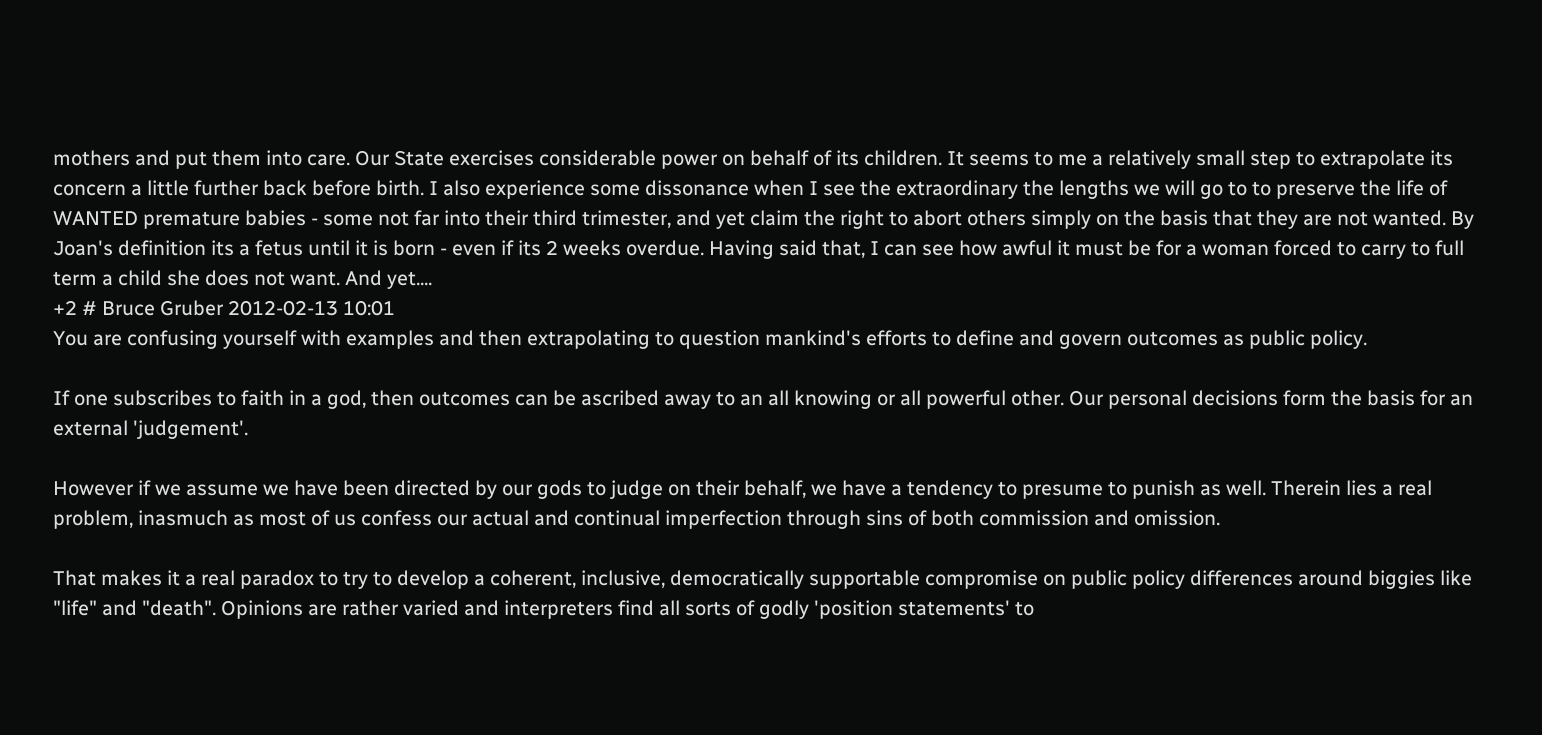mothers and put them into care. Our State exercises considerable power on behalf of its children. It seems to me a relatively small step to extrapolate its concern a little further back before birth. I also experience some dissonance when I see the extraordinary the lengths we will go to to preserve the life of WANTED premature babies - some not far into their third trimester, and yet claim the right to abort others simply on the basis that they are not wanted. By Joan's definition its a fetus until it is born - even if its 2 weeks overdue. Having said that, I can see how awful it must be for a woman forced to carry to full term a child she does not want. And yet....
+2 # Bruce Gruber 2012-02-13 10:01
You are confusing yourself with examples and then extrapolating to question mankind's efforts to define and govern outcomes as public policy.

If one subscribes to faith in a god, then outcomes can be ascribed away to an all knowing or all powerful other. Our personal decisions form the basis for an external 'judgement'.

However if we assume we have been directed by our gods to judge on their behalf, we have a tendency to presume to punish as well. Therein lies a real problem, inasmuch as most of us confess our actual and continual imperfection through sins of both commission and omission.

That makes it a real paradox to try to develop a coherent, inclusive, democratically supportable compromise on public policy differences around biggies like "life" and "death". Opinions are rather varied and interpreters find all sorts of godly 'position statements' to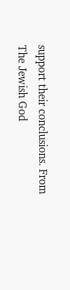support their conclusions. From The Jewish God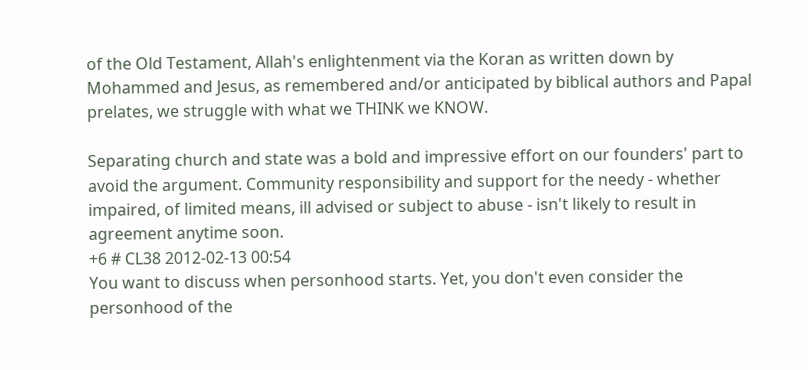of the Old Testament, Allah's enlightenment via the Koran as written down by Mohammed and Jesus, as remembered and/or anticipated by biblical authors and Papal prelates, we struggle with what we THINK we KNOW.

Separating church and state was a bold and impressive effort on our founders' part to avoid the argument. Community responsibility and support for the needy - whether impaired, of limited means, ill advised or subject to abuse - isn't likely to result in agreement anytime soon.
+6 # CL38 2012-02-13 00:54
You want to discuss when personhood starts. Yet, you don't even consider the personhood of the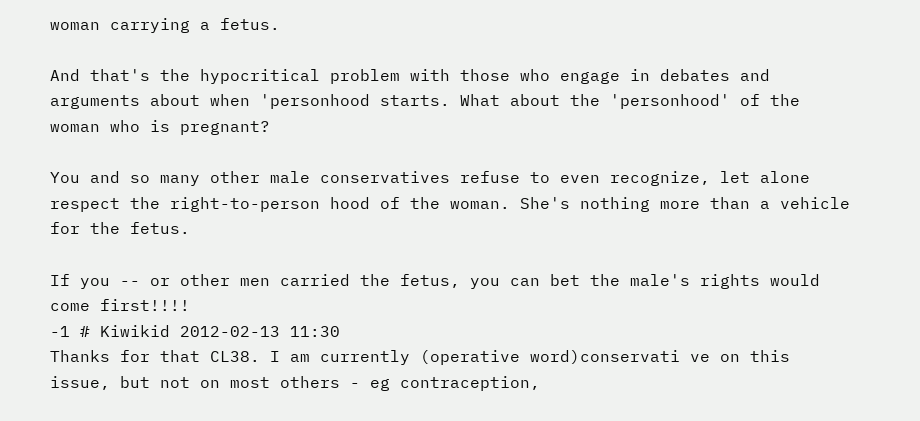woman carrying a fetus.

And that's the hypocritical problem with those who engage in debates and arguments about when 'personhood starts. What about the 'personhood' of the woman who is pregnant?

You and so many other male conservatives refuse to even recognize, let alone respect the right-to-person hood of the woman. She's nothing more than a vehicle for the fetus.

If you -- or other men carried the fetus, you can bet the male's rights would come first!!!!
-1 # Kiwikid 2012-02-13 11:30
Thanks for that CL38. I am currently (operative word)conservati ve on this issue, but not on most others - eg contraception,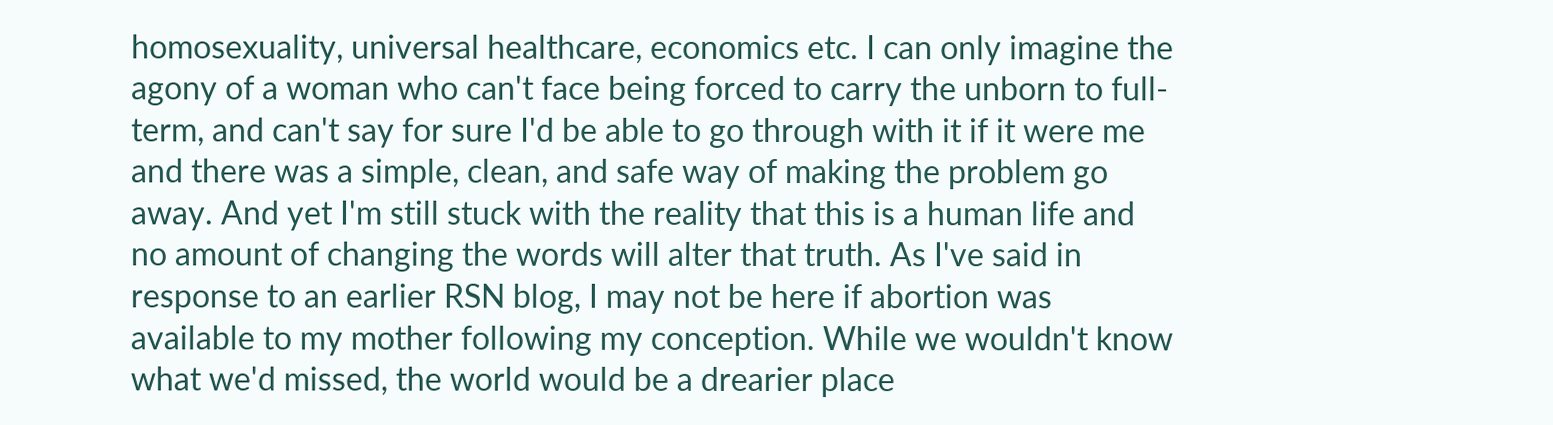homosexuality, universal healthcare, economics etc. I can only imagine the agony of a woman who can't face being forced to carry the unborn to full-term, and can't say for sure I'd be able to go through with it if it were me and there was a simple, clean, and safe way of making the problem go away. And yet I'm still stuck with the reality that this is a human life and no amount of changing the words will alter that truth. As I've said in response to an earlier RSN blog, I may not be here if abortion was available to my mother following my conception. While we wouldn't know what we'd missed, the world would be a drearier place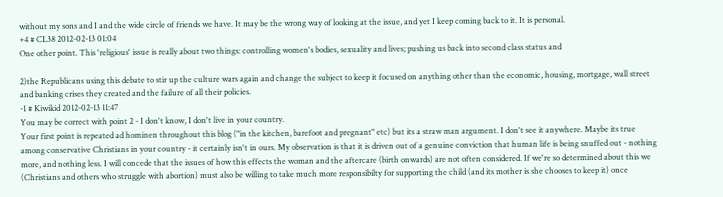without my sons and I and the wide circle of friends we have. It may be the wrong way of looking at the issue, and yet I keep coming back to it. It is personal.
+4 # CL38 2012-02-13 01:04
One other point. This 'religious' issue is really about two things: controlling women's bodies, sexuality and lives; pushing us back into second class status and

2)the Republicans using this debate to stir up the culture wars again and change the subject to keep it focused on anything other than the economic, housing, mortgage, wall street and banking crises they created and the failure of all their policies.
-1 # Kiwikid 2012-02-13 11:47
You may be correct with point 2 - I don't know, I don't live in your country.
Your first point is repeated ad hominen throughout this blog ("in the kitchen, barefoot and pregnant" etc) but its a straw man argument. I don't see it anywhere. Maybe its true among conservative Christians in your country - it certainly isn't in ours. My observation is that it is driven out of a genuine conviction that human life is being snuffed out - nothing more, and nothing less. I will concede that the issues of how this effects the woman and the aftercare (birth onwards) are not often considered. If we're so determined about this we (Christians and others who struggle with abortion) must also be willing to take much more responsibilty for supporting the child (and its mother is she chooses to keep it) once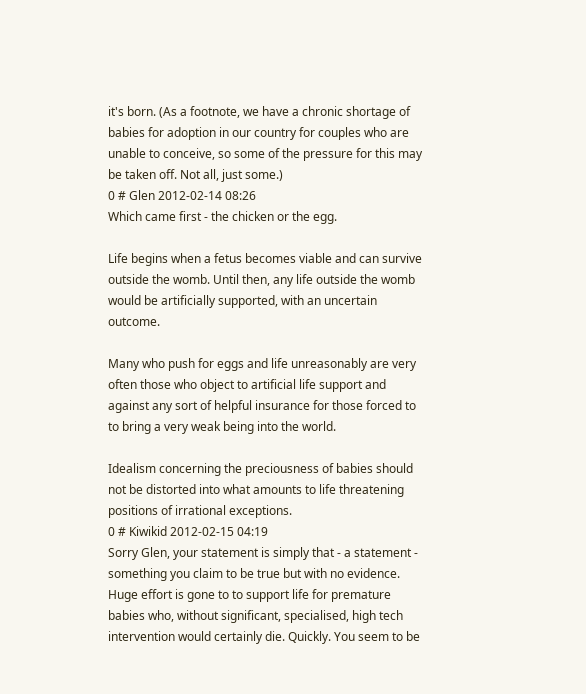it's born. (As a footnote, we have a chronic shortage of babies for adoption in our country for couples who are unable to conceive, so some of the pressure for this may be taken off. Not all, just some.)
0 # Glen 2012-02-14 08:26
Which came first - the chicken or the egg.

Life begins when a fetus becomes viable and can survive outside the womb. Until then, any life outside the womb would be artificially supported, with an uncertain outcome.

Many who push for eggs and life unreasonably are very often those who object to artificial life support and against any sort of helpful insurance for those forced to to bring a very weak being into the world.

Idealism concerning the preciousness of babies should not be distorted into what amounts to life threatening positions of irrational exceptions.
0 # Kiwikid 2012-02-15 04:19
Sorry Glen, your statement is simply that - a statement - something you claim to be true but with no evidence. Huge effort is gone to to support life for premature babies who, without significant, specialised, high tech intervention would certainly die. Quickly. You seem to be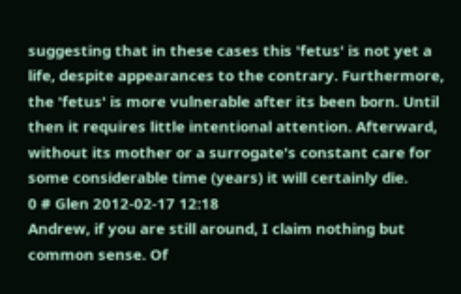suggesting that in these cases this 'fetus' is not yet a life, despite appearances to the contrary. Furthermore, the 'fetus' is more vulnerable after its been born. Until then it requires little intentional attention. Afterward, without its mother or a surrogate's constant care for some considerable time (years) it will certainly die.
0 # Glen 2012-02-17 12:18
Andrew, if you are still around, I claim nothing but common sense. Of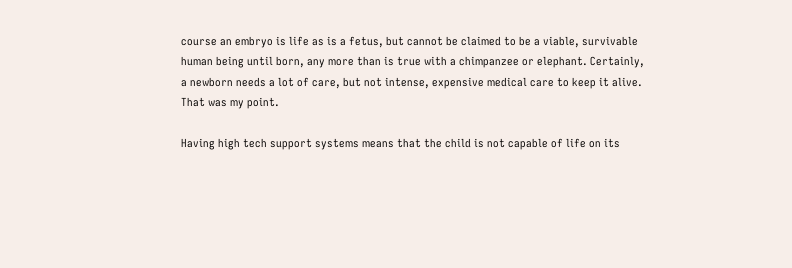course an embryo is life as is a fetus, but cannot be claimed to be a viable, survivable human being until born, any more than is true with a chimpanzee or elephant. Certainly, a newborn needs a lot of care, but not intense, expensive medical care to keep it alive. That was my point.

Having high tech support systems means that the child is not capable of life on its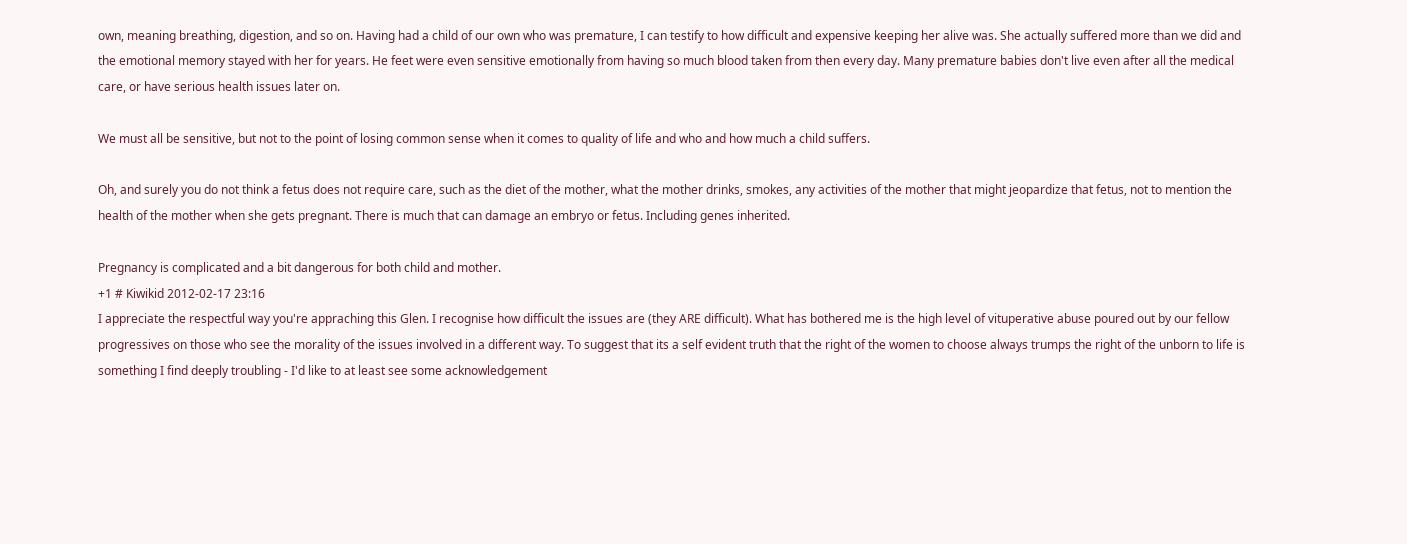own, meaning breathing, digestion, and so on. Having had a child of our own who was premature, I can testify to how difficult and expensive keeping her alive was. She actually suffered more than we did and the emotional memory stayed with her for years. He feet were even sensitive emotionally from having so much blood taken from then every day. Many premature babies don't live even after all the medical care, or have serious health issues later on.

We must all be sensitive, but not to the point of losing common sense when it comes to quality of life and who and how much a child suffers.

Oh, and surely you do not think a fetus does not require care, such as the diet of the mother, what the mother drinks, smokes, any activities of the mother that might jeopardize that fetus, not to mention the health of the mother when she gets pregnant. There is much that can damage an embryo or fetus. Including genes inherited.

Pregnancy is complicated and a bit dangerous for both child and mother.
+1 # Kiwikid 2012-02-17 23:16
I appreciate the respectful way you're appraching this Glen. I recognise how difficult the issues are (they ARE difficult). What has bothered me is the high level of vituperative abuse poured out by our fellow progressives on those who see the morality of the issues involved in a different way. To suggest that its a self evident truth that the right of the women to choose always trumps the right of the unborn to life is something I find deeply troubling - I'd like to at least see some acknowledgement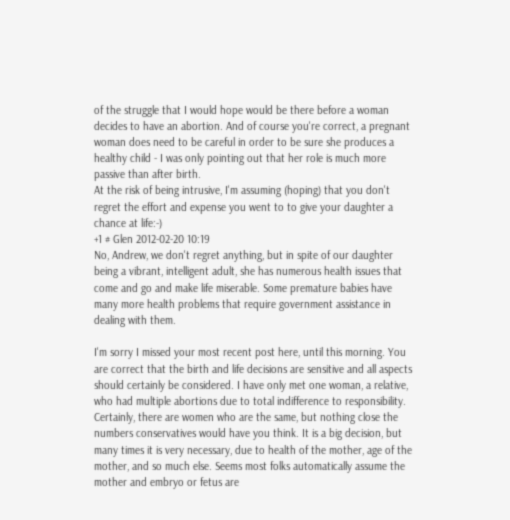of the struggle that I would hope would be there before a woman decides to have an abortion. And of course you're correct, a pregnant woman does need to be careful in order to be sure she produces a healthy child - I was only pointing out that her role is much more passive than after birth.
At the risk of being intrusive, I'm assuming (hoping) that you don't regret the effort and expense you went to to give your daughter a chance at life:-)
+1 # Glen 2012-02-20 10:19
No, Andrew, we don't regret anything, but in spite of our daughter being a vibrant, intelligent adult, she has numerous health issues that come and go and make life miserable. Some premature babies have many more health problems that require government assistance in dealing with them.

I'm sorry I missed your most recent post here, until this morning. You are correct that the birth and life decisions are sensitive and all aspects should certainly be considered. I have only met one woman, a relative, who had multiple abortions due to total indifference to responsibility. Certainly, there are women who are the same, but nothing close the numbers conservatives would have you think. It is a big decision, but many times it is very necessary, due to health of the mother, age of the mother, and so much else. Seems most folks automatically assume the mother and embryo or fetus are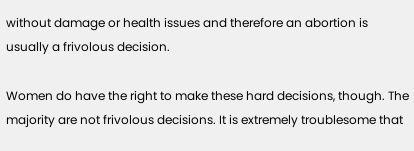without damage or health issues and therefore an abortion is usually a frivolous decision.

Women do have the right to make these hard decisions, though. The majority are not frivolous decisions. It is extremely troublesome that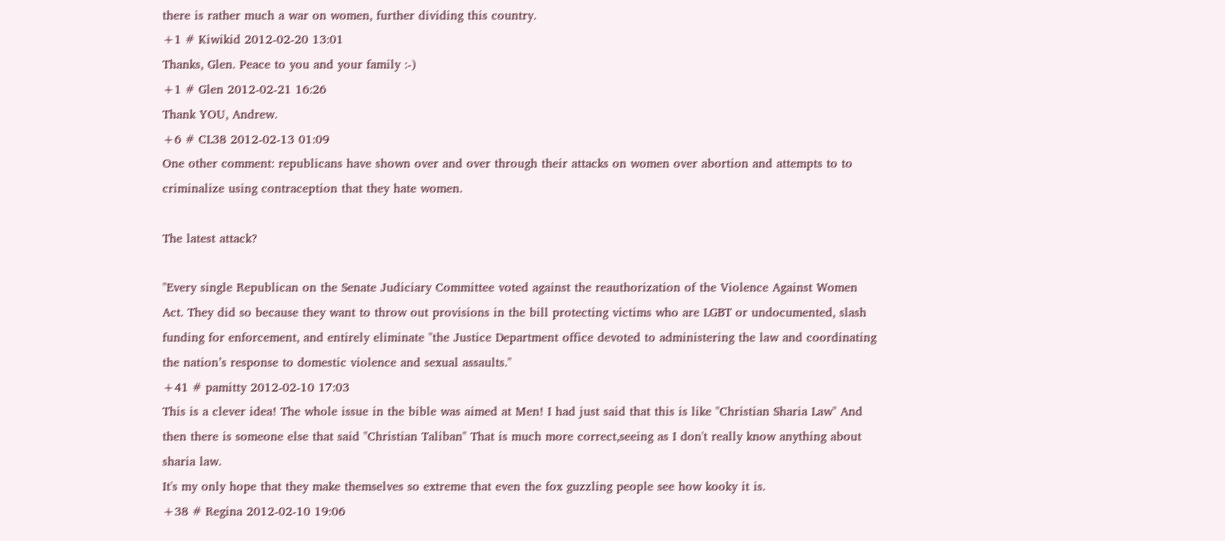there is rather much a war on women, further dividing this country.
+1 # Kiwikid 2012-02-20 13:01
Thanks, Glen. Peace to you and your family :-)
+1 # Glen 2012-02-21 16:26
Thank YOU, Andrew.
+6 # CL38 2012-02-13 01:09
One other comment: republicans have shown over and over through their attacks on women over abortion and attempts to to criminalize using contraception that they hate women.

The latest attack?

"Every single Republican on the Senate Judiciary Committee voted against the reauthorization of the Violence Against Women Act. They did so because they want to throw out provisions in the bill protecting victims who are LGBT or undocumented, slash funding for enforcement, and entirely eliminate "the Justice Department office devoted to administering the law and coordinating the nation’s response to domestic violence and sexual assaults."
+41 # pamitty 2012-02-10 17:03
This is a clever idea! The whole issue in the bible was aimed at Men! I had just said that this is like "Christian Sharia Law" And then there is someone else that said "Christian Taliban" That is much more correct,seeing as I don't really know anything about sharia law.
It's my only hope that they make themselves so extreme that even the fox guzzling people see how kooky it is.
+38 # Regina 2012-02-10 19:06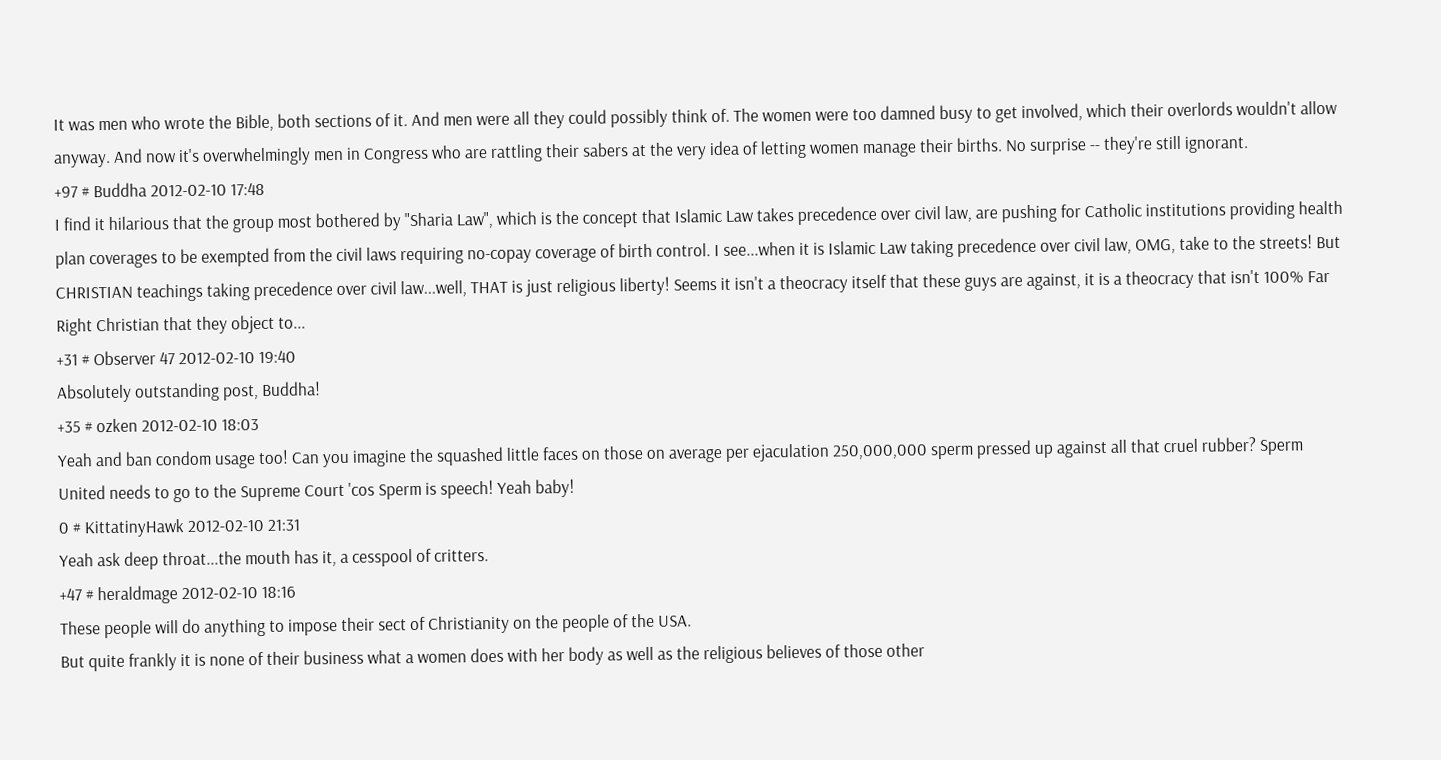It was men who wrote the Bible, both sections of it. And men were all they could possibly think of. The women were too damned busy to get involved, which their overlords wouldn't allow anyway. And now it's overwhelmingly men in Congress who are rattling their sabers at the very idea of letting women manage their births. No surprise -- they're still ignorant.
+97 # Buddha 2012-02-10 17:48
I find it hilarious that the group most bothered by "Sharia Law", which is the concept that Islamic Law takes precedence over civil law, are pushing for Catholic institutions providing health plan coverages to be exempted from the civil laws requiring no-copay coverage of birth control. I see...when it is Islamic Law taking precedence over civil law, OMG, take to the streets! But CHRISTIAN teachings taking precedence over civil law...well, THAT is just religious liberty! Seems it isn't a theocracy itself that these guys are against, it is a theocracy that isn't 100% Far Right Christian that they object to...
+31 # Observer 47 2012-02-10 19:40
Absolutely outstanding post, Buddha!
+35 # ozken 2012-02-10 18:03
Yeah and ban condom usage too! Can you imagine the squashed little faces on those on average per ejaculation 250,000,000 sperm pressed up against all that cruel rubber? Sperm United needs to go to the Supreme Court 'cos Sperm is speech! Yeah baby!
0 # KittatinyHawk 2012-02-10 21:31
Yeah ask deep throat...the mouth has it, a cesspool of critters.
+47 # heraldmage 2012-02-10 18:16
These people will do anything to impose their sect of Christianity on the people of the USA.
But quite frankly it is none of their business what a women does with her body as well as the religious believes of those other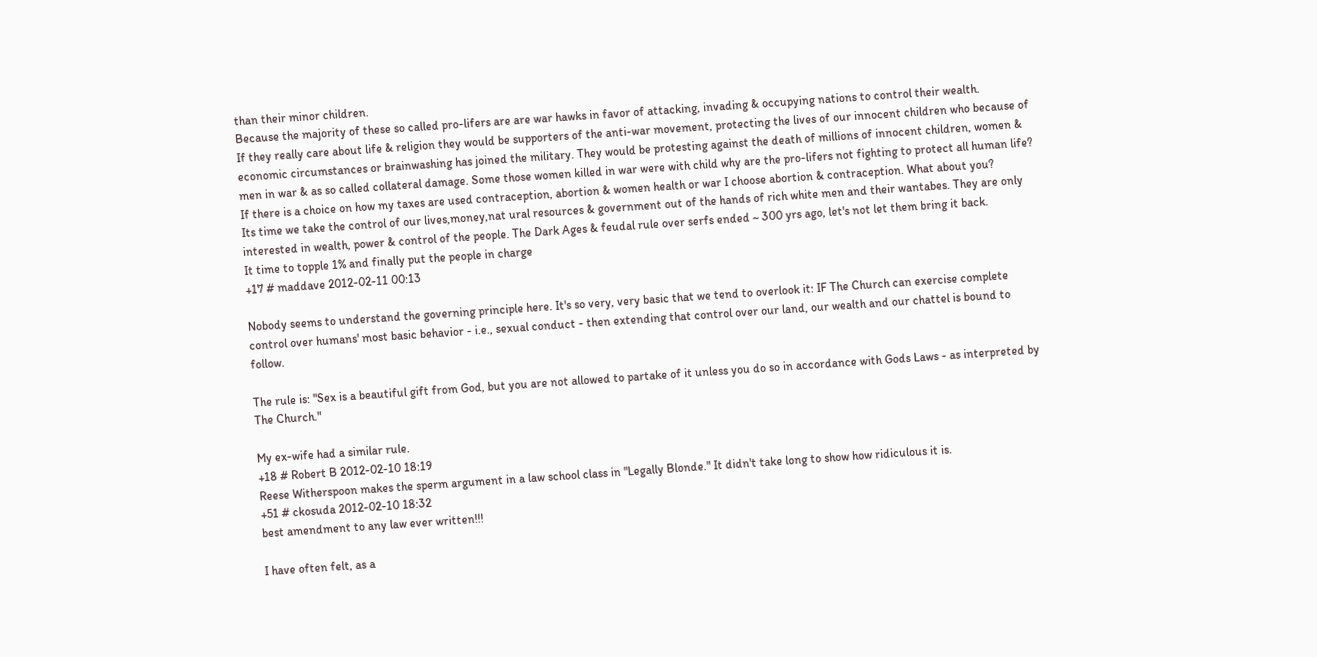than their minor children.
Because the majority of these so called pro-lifers are are war hawks in favor of attacking, invading & occupying nations to control their wealth.
If they really care about life & religion they would be supporters of the anti-war movement, protecting the lives of our innocent children who because of economic circumstances or brainwashing has joined the military. They would be protesting against the death of millions of innocent children, women & men in war & as so called collateral damage. Some those women killed in war were with child why are the pro-lifers not fighting to protect all human life?
If there is a choice on how my taxes are used contraception, abortion & women health or war I choose abortion & contraception. What about you?
Its time we take the control of our lives,money,nat ural resources & government out of the hands of rich white men and their wantabes. They are only interested in wealth, power & control of the people. The Dark Ages & feudal rule over serfs ended ~ 300 yrs ago, let's not let them bring it back.
It time to topple 1% and finally put the people in charge
+17 # maddave 2012-02-11 00:13

Nobody seems to understand the governing principle here. It's so very, very basic that we tend to overlook it: IF The Church can exercise complete control over humans' most basic behavior - i.e., sexual conduct - then extending that control over our land, our wealth and our chattel is bound to follow.

The rule is: "Sex is a beautiful gift from God, but you are not allowed to partake of it unless you do so in accordance with Gods Laws - as interpreted by The Church."

My ex-wife had a similar rule.
+18 # Robert B 2012-02-10 18:19
Reese Witherspoon makes the sperm argument in a law school class in "Legally Blonde." It didn't take long to show how ridiculous it is.
+51 # ckosuda 2012-02-10 18:32
best amendment to any law ever written!!!

I have often felt, as a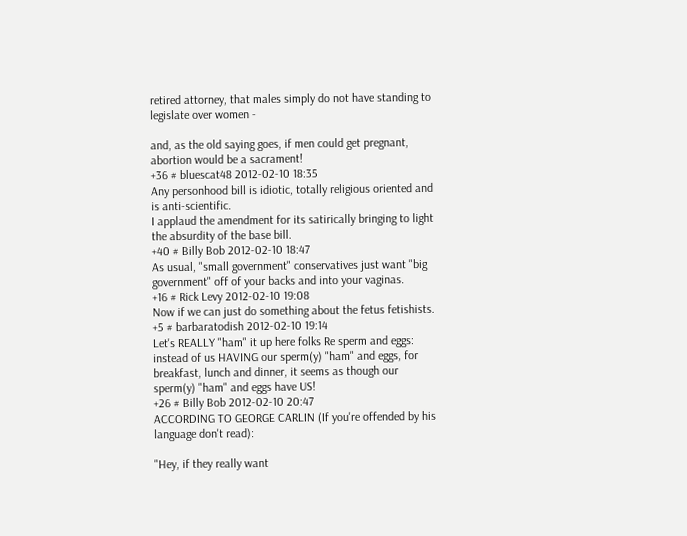retired attorney, that males simply do not have standing to legislate over women -

and, as the old saying goes, if men could get pregnant, abortion would be a sacrament!
+36 # bluescat48 2012-02-10 18:35
Any personhood bill is idiotic, totally religious oriented and is anti-scientific.
I applaud the amendment for its satirically bringing to light the absurdity of the base bill.
+40 # Billy Bob 2012-02-10 18:47
As usual, "small government" conservatives just want "big government" off of your backs and into your vaginas.
+16 # Rick Levy 2012-02-10 19:08
Now if we can just do something about the fetus fetishists.
+5 # barbaratodish 2012-02-10 19:14
Let's REALLY "ham" it up here folks Re sperm and eggs: instead of us HAVING our sperm(y) "ham" and eggs, for breakfast, lunch and dinner, it seems as though our sperm(y) "ham" and eggs have US!
+26 # Billy Bob 2012-02-10 20:47
ACCORDING TO GEORGE CARLIN (If you're offended by his language don't read):

"Hey, if they really want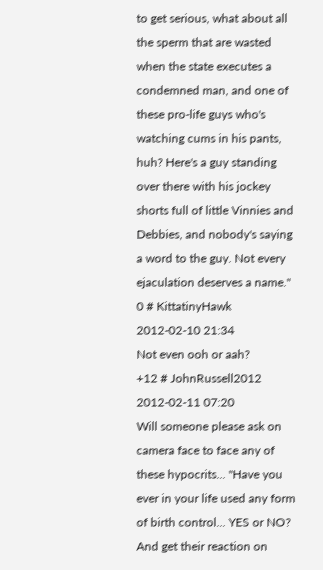to get serious, what about all the sperm that are wasted when the state executes a condemned man, and one of these pro-life guys who's watching cums in his pants, huh? Here's a guy standing over there with his jockey shorts full of little Vinnies and Debbies, and nobody's saying a word to the guy. Not every ejaculation deserves a name."
0 # KittatinyHawk 2012-02-10 21:34
Not even ooh or aah?
+12 # JohnRussell2012 2012-02-11 07:20
Will someone please ask on camera face to face any of these hypocrits... "Have you ever in your life used any form of birth control... YES or NO? And get their reaction on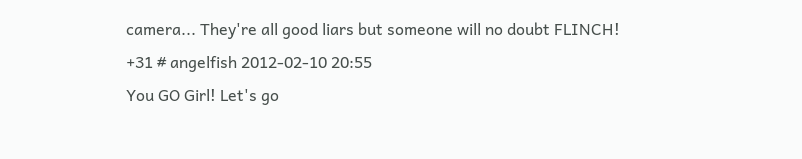camera... They're all good liars but someone will no doubt FLINCH!
+31 # angelfish 2012-02-10 20:55
You GO Girl! Let's go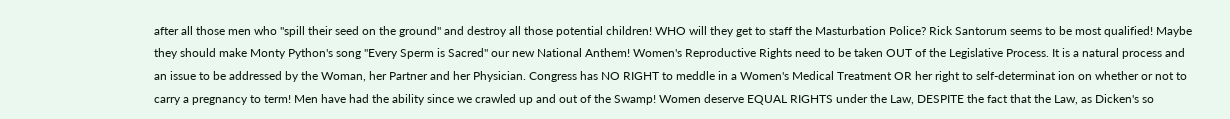after all those men who "spill their seed on the ground" and destroy all those potential children! WHO will they get to staff the Masturbation Police? Rick Santorum seems to be most qualified! Maybe they should make Monty Python's song "Every Sperm is Sacred" our new National Anthem! Women's Reproductive Rights need to be taken OUT of the Legislative Process. It is a natural process and an issue to be addressed by the Woman, her Partner and her Physician. Congress has NO RIGHT to meddle in a Women's Medical Treatment OR her right to self-determinat ion on whether or not to carry a pregnancy to term! Men have had the ability since we crawled up and out of the Swamp! Women deserve EQUAL RIGHTS under the Law, DESPITE the fact that the Law, as Dicken's so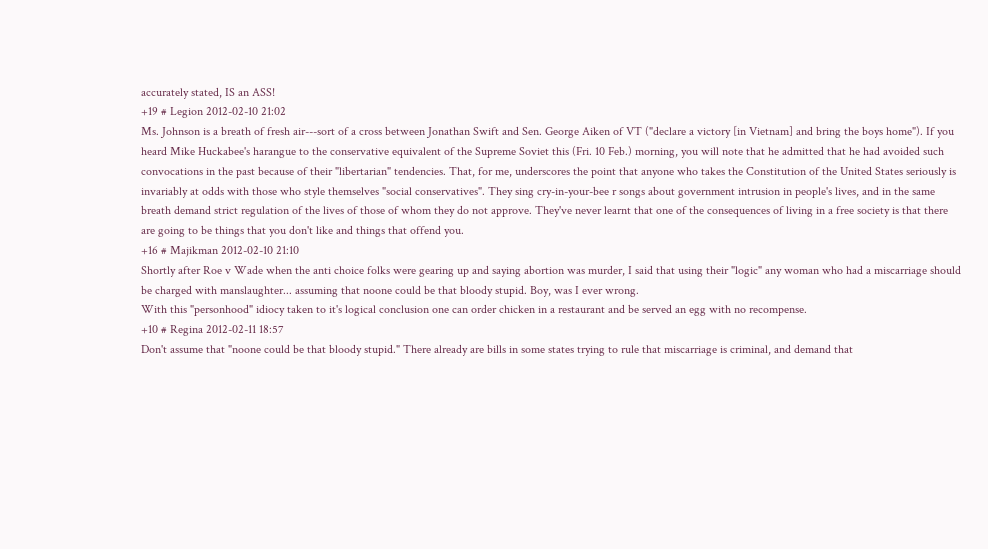accurately stated, IS an ASS!
+19 # Legion 2012-02-10 21:02
Ms. Johnson is a breath of fresh air---sort of a cross between Jonathan Swift and Sen. George Aiken of VT ("declare a victory [in Vietnam] and bring the boys home"). If you heard Mike Huckabee's harangue to the conservative equivalent of the Supreme Soviet this (Fri. 10 Feb.) morning, you will note that he admitted that he had avoided such convocations in the past because of their "libertarian" tendencies. That, for me, underscores the point that anyone who takes the Constitution of the United States seriously is invariably at odds with those who style themselves "social conservatives". They sing cry-in-your-bee r songs about government intrusion in people's lives, and in the same breath demand strict regulation of the lives of those of whom they do not approve. They've never learnt that one of the consequences of living in a free society is that there are going to be things that you don't like and things that offend you.
+16 # Majikman 2012-02-10 21:10
Shortly after Roe v Wade when the anti choice folks were gearing up and saying abortion was murder, I said that using their "logic" any woman who had a miscarriage should be charged with manslaughter... assuming that noone could be that bloody stupid. Boy, was I ever wrong.
With this "personhood" idiocy taken to it's logical conclusion one can order chicken in a restaurant and be served an egg with no recompense.
+10 # Regina 2012-02-11 18:57
Don't assume that "noone could be that bloody stupid." There already are bills in some states trying to rule that miscarriage is criminal, and demand that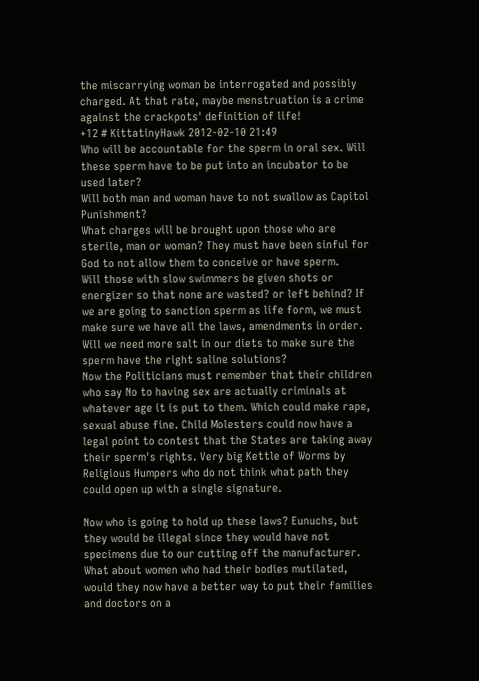the miscarrying woman be interrogated and possibly charged. At that rate, maybe menstruation is a crime against the crackpots' definition of life!
+12 # KittatinyHawk 2012-02-10 21:49
Who will be accountable for the sperm in oral sex. Will these sperm have to be put into an incubator to be used later?
Will both man and woman have to not swallow as Capitol Punishment?
What charges will be brought upon those who are sterile, man or woman? They must have been sinful for God to not allow them to conceive or have sperm.
Will those with slow swimmers be given shots or energizer so that none are wasted? or left behind? If we are going to sanction sperm as life form, we must make sure we have all the laws, amendments in order.
Will we need more salt in our diets to make sure the sperm have the right saline solutions?
Now the Politicians must remember that their children who say No to having sex are actually criminals at whatever age it is put to them. Which could make rape, sexual abuse fine. Child Molesters could now have a legal point to contest that the States are taking away their sperm's rights. Very big Kettle of Worms by Religious Humpers who do not think what path they could open up with a single signature.

Now who is going to hold up these laws? Eunuchs, but they would be illegal since they would have not specimens due to our cutting off the manufacturer. What about women who had their bodies mutilated, would they now have a better way to put their families and doctors on a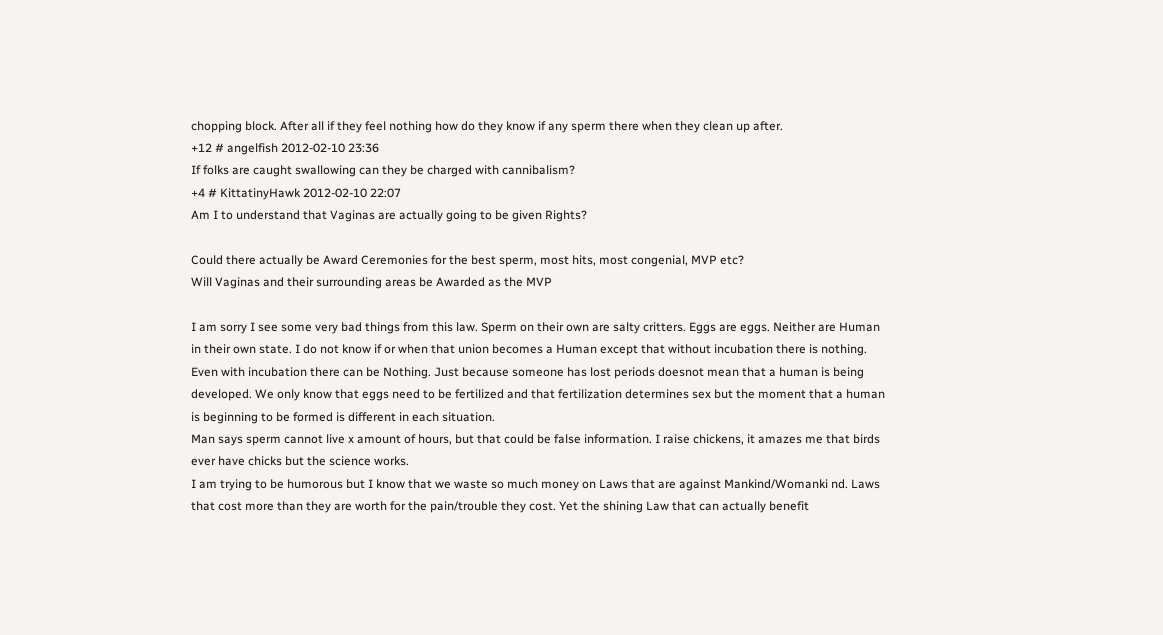chopping block. After all if they feel nothing how do they know if any sperm there when they clean up after.
+12 # angelfish 2012-02-10 23:36
If folks are caught swallowing can they be charged with cannibalism?
+4 # KittatinyHawk 2012-02-10 22:07
Am I to understand that Vaginas are actually going to be given Rights?

Could there actually be Award Ceremonies for the best sperm, most hits, most congenial, MVP etc?
Will Vaginas and their surrounding areas be Awarded as the MVP

I am sorry I see some very bad things from this law. Sperm on their own are salty critters. Eggs are eggs. Neither are Human in their own state. I do not know if or when that union becomes a Human except that without incubation there is nothing. Even with incubation there can be Nothing. Just because someone has lost periods doesnot mean that a human is being developed. We only know that eggs need to be fertilized and that fertilization determines sex but the moment that a human is beginning to be formed is different in each situation.
Man says sperm cannot live x amount of hours, but that could be false information. I raise chickens, it amazes me that birds ever have chicks but the science works.
I am trying to be humorous but I know that we waste so much money on Laws that are against Mankind/Womanki nd. Laws that cost more than they are worth for the pain/trouble they cost. Yet the shining Law that can actually benefit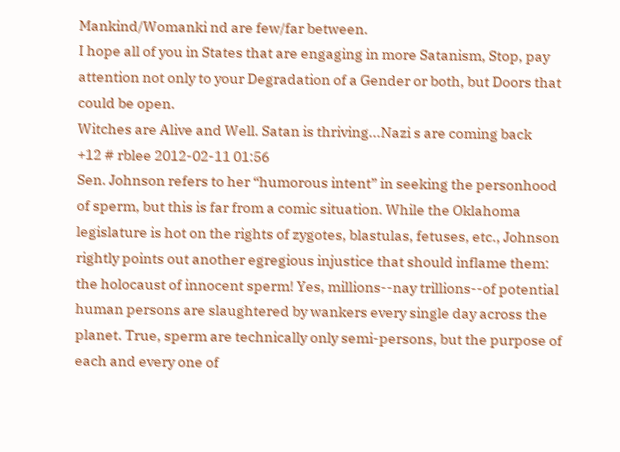Mankind/Womanki nd are few/far between.
I hope all of you in States that are engaging in more Satanism, Stop, pay attention not only to your Degradation of a Gender or both, but Doors that could be open.
Witches are Alive and Well. Satan is thriving...Nazi s are coming back
+12 # rblee 2012-02-11 01:56
Sen. Johnson refers to her “humorous intent” in seeking the personhood of sperm, but this is far from a comic situation. While the Oklahoma legislature is hot on the rights of zygotes, blastulas, fetuses, etc., Johnson rightly points out another egregious injustice that should inflame them: the holocaust of innocent sperm! Yes, millions--nay trillions--of potential human persons are slaughtered by wankers every single day across the planet. True, sperm are technically only semi-persons, but the purpose of each and every one of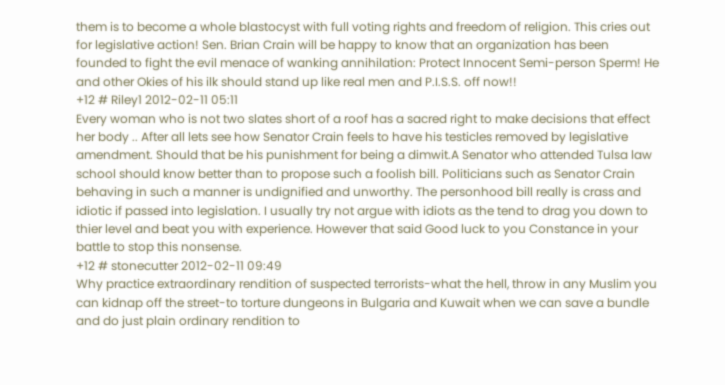them is to become a whole blastocyst with full voting rights and freedom of religion. This cries out for legislative action! Sen. Brian Crain will be happy to know that an organization has been founded to fight the evil menace of wanking annihilation: Protect Innocent Semi-person Sperm! He and other Okies of his ilk should stand up like real men and P.I.S.S. off now!!
+12 # Riley1 2012-02-11 05:11
Every woman who is not two slates short of a roof has a sacred right to make decisions that effect her body .. After all lets see how Senator Crain feels to have his testicles removed by legislative amendment. Should that be his punishment for being a dimwit.A Senator who attended Tulsa law school should know better than to propose such a foolish bill. Politicians such as Senator Crain behaving in such a manner is undignified and unworthy. The personhood bill really is crass and idiotic if passed into legislation. I usually try not argue with idiots as the tend to drag you down to thier level and beat you with experience. However that said Good luck to you Constance in your battle to stop this nonsense.
+12 # stonecutter 2012-02-11 09:49
Why practice extraordinary rendition of suspected terrorists-what the hell, throw in any Muslim you can kidnap off the street-to torture dungeons in Bulgaria and Kuwait when we can save a bundle and do just plain ordinary rendition to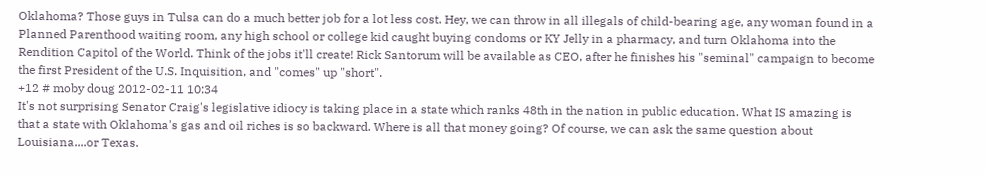Oklahoma? Those guys in Tulsa can do a much better job for a lot less cost. Hey, we can throw in all illegals of child-bearing age, any woman found in a Planned Parenthood waiting room, any high school or college kid caught buying condoms or KY Jelly in a pharmacy, and turn Oklahoma into the Rendition Capitol of the World. Think of the jobs it'll create! Rick Santorum will be available as CEO, after he finishes his "seminal" campaign to become the first President of the U.S. Inquisition, and "comes" up "short".
+12 # moby doug 2012-02-11 10:34
It's not surprising Senator Craig's legislative idiocy is taking place in a state which ranks 48th in the nation in public education. What IS amazing is that a state with Oklahoma's gas and oil riches is so backward. Where is all that money going? Of course, we can ask the same question about Louisiana....or Texas.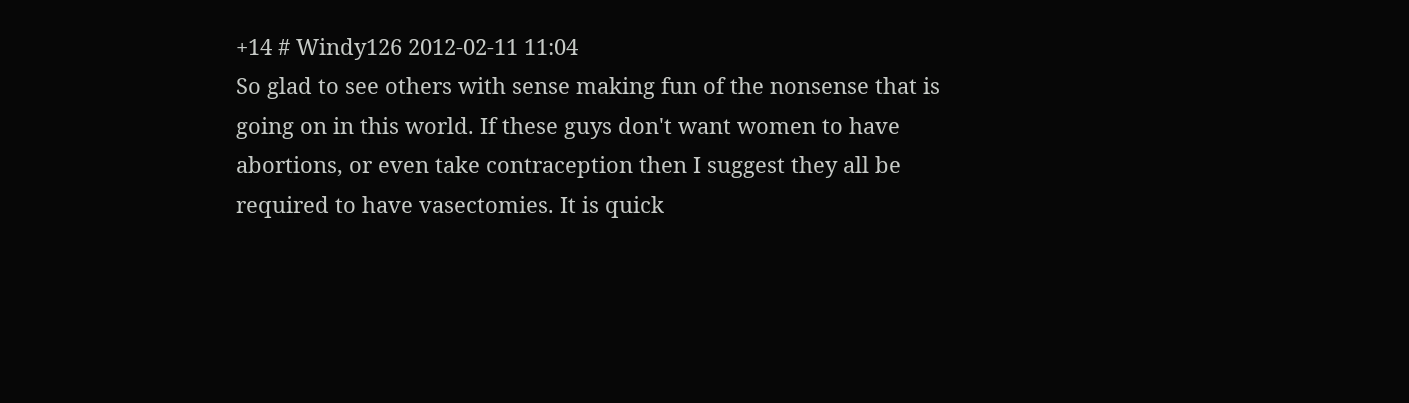+14 # Windy126 2012-02-11 11:04
So glad to see others with sense making fun of the nonsense that is going on in this world. If these guys don't want women to have abortions, or even take contraception then I suggest they all be required to have vasectomies. It is quick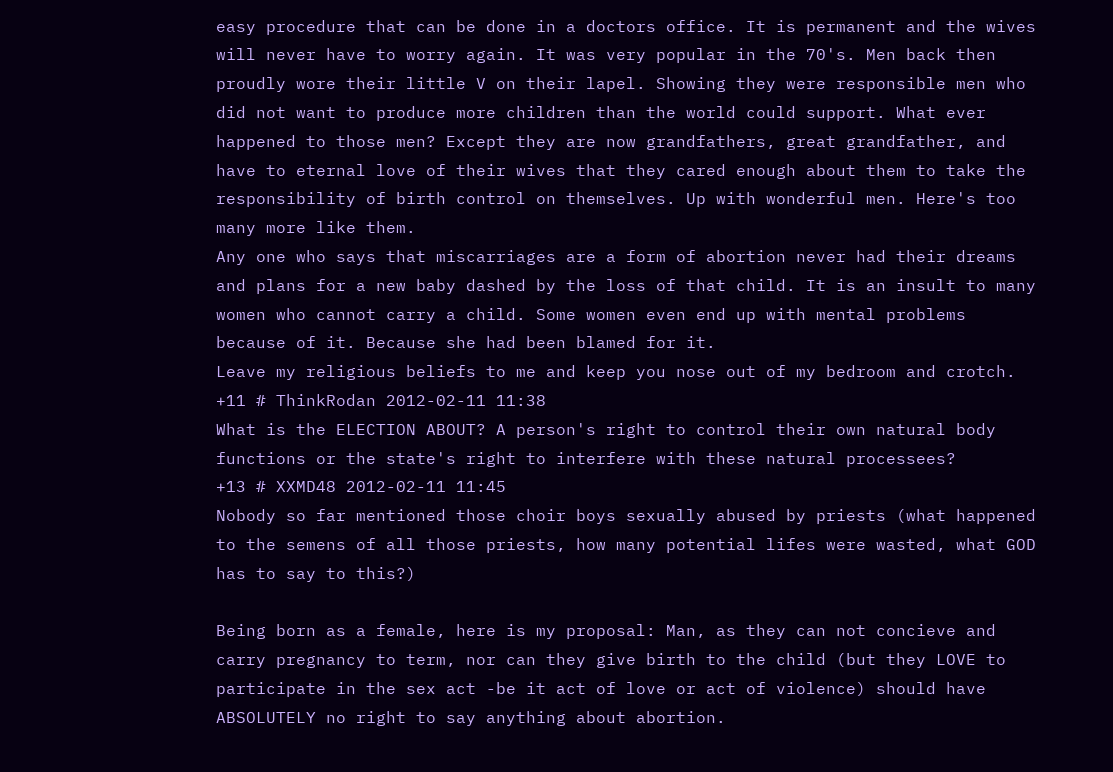easy procedure that can be done in a doctors office. It is permanent and the wives will never have to worry again. It was very popular in the 70's. Men back then proudly wore their little V on their lapel. Showing they were responsible men who did not want to produce more children than the world could support. What ever happened to those men? Except they are now grandfathers, great grandfather, and have to eternal love of their wives that they cared enough about them to take the responsibility of birth control on themselves. Up with wonderful men. Here's too many more like them.
Any one who says that miscarriages are a form of abortion never had their dreams and plans for a new baby dashed by the loss of that child. It is an insult to many women who cannot carry a child. Some women even end up with mental problems because of it. Because she had been blamed for it.
Leave my religious beliefs to me and keep you nose out of my bedroom and crotch.
+11 # ThinkRodan 2012-02-11 11:38
What is the ELECTION ABOUT? A person's right to control their own natural body functions or the state's right to interfere with these natural processees?
+13 # XXMD48 2012-02-11 11:45
Nobody so far mentioned those choir boys sexually abused by priests (what happened to the semens of all those priests, how many potential lifes were wasted, what GOD has to say to this?)

Being born as a female, here is my proposal: Man, as they can not concieve and carry pregnancy to term, nor can they give birth to the child (but they LOVE to participate in the sex act -be it act of love or act of violence) should have ABSOLUTELY no right to say anything about abortion.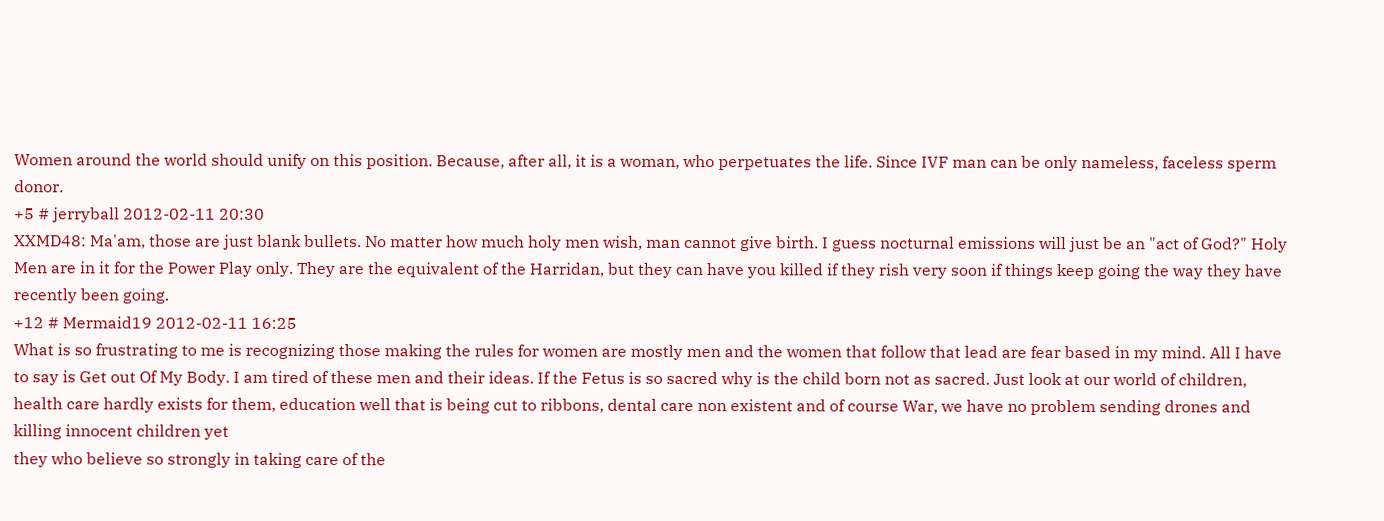Women around the world should unify on this position. Because, after all, it is a woman, who perpetuates the life. Since IVF man can be only nameless, faceless sperm donor.
+5 # jerryball 2012-02-11 20:30
XXMD48: Ma'am, those are just blank bullets. No matter how much holy men wish, man cannot give birth. I guess nocturnal emissions will just be an "act of God?" Holy Men are in it for the Power Play only. They are the equivalent of the Harridan, but they can have you killed if they rish very soon if things keep going the way they have recently been going.
+12 # Mermaid19 2012-02-11 16:25
What is so frustrating to me is recognizing those making the rules for women are mostly men and the women that follow that lead are fear based in my mind. All I have to say is Get out Of My Body. I am tired of these men and their ideas. If the Fetus is so sacred why is the child born not as sacred. Just look at our world of children, health care hardly exists for them, education well that is being cut to ribbons, dental care non existent and of course War, we have no problem sending drones and killing innocent children yet
they who believe so strongly in taking care of the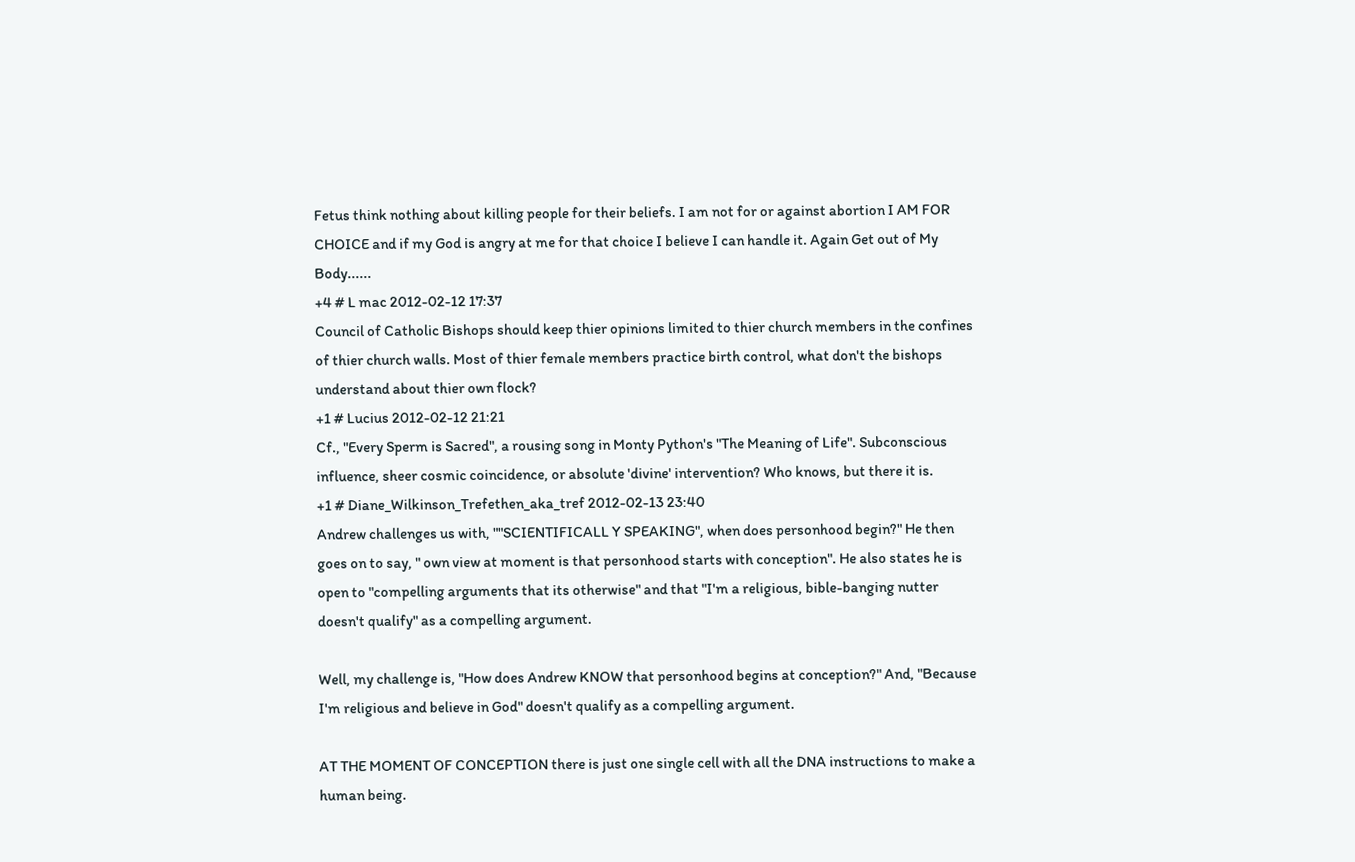Fetus think nothing about killing people for their beliefs. I am not for or against abortion I AM FOR CHOICE and if my God is angry at me for that choice I believe I can handle it. Again Get out of My Body......
+4 # L mac 2012-02-12 17:37
Council of Catholic Bishops should keep thier opinions limited to thier church members in the confines of thier church walls. Most of thier female members practice birth control, what don't the bishops understand about thier own flock?
+1 # Lucius 2012-02-12 21:21
Cf., "Every Sperm is Sacred", a rousing song in Monty Python's "The Meaning of Life". Subconscious influence, sheer cosmic coincidence, or absolute 'divine' intervention? Who knows, but there it is.
+1 # Diane_Wilkinson_Trefethen_aka_tref 2012-02-13 23:40
Andrew challenges us with, ""SCIENTIFICALL Y SPEAKING", when does personhood begin?" He then goes on to say, " own view at moment is that personhood starts with conception". He also states he is open to "compelling arguments that its otherwise" and that "I'm a religious, bible-banging nutter doesn't qualify" as a compelling argument.

Well, my challenge is, "How does Andrew KNOW that personhood begins at conception?" And, "Because I'm religious and believe in God" doesn't qualify as a compelling argument.

AT THE MOMENT OF CONCEPTION there is just one single cell with all the DNA instructions to make a human being.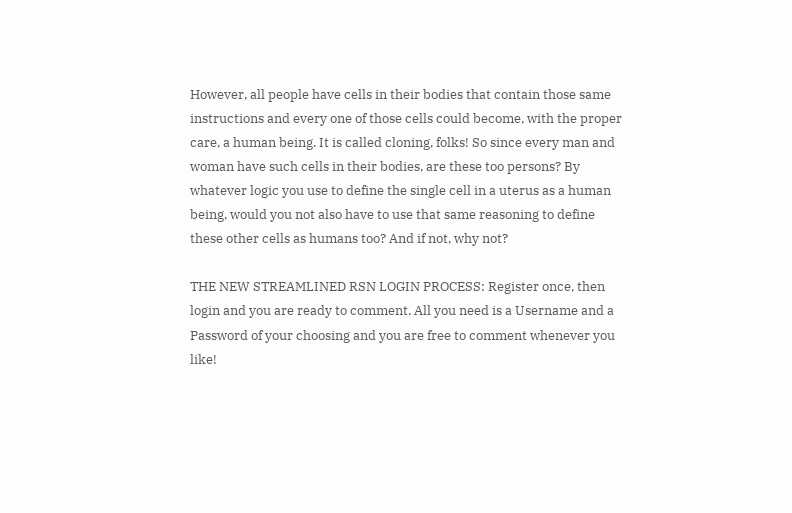However, all people have cells in their bodies that contain those same instructions and every one of those cells could become, with the proper care, a human being. It is called cloning, folks! So since every man and woman have such cells in their bodies, are these too persons? By whatever logic you use to define the single cell in a uterus as a human being, would you not also have to use that same reasoning to define these other cells as humans too? And if not, why not?

THE NEW STREAMLINED RSN LOGIN PROCESS: Register once, then login and you are ready to comment. All you need is a Username and a Password of your choosing and you are free to comment whenever you like!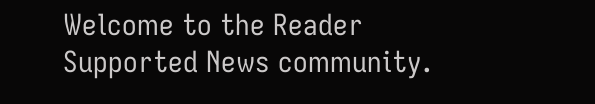Welcome to the Reader Supported News community.